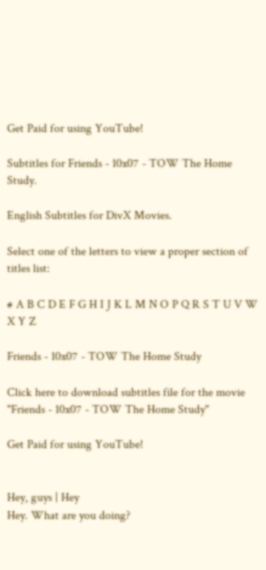Get Paid for using YouTube!

Subtitles for Friends - 10x07 - TOW The Home Study.

English Subtitles for DivX Movies.

Select one of the letters to view a proper section of titles list:

# A B C D E F G H I J K L M N O P Q R S T U V W X Y Z

Friends - 10x07 - TOW The Home Study

Click here to download subtitles file for the movie "Friends - 10x07 - TOW The Home Study"

Get Paid for using YouTube!


Hey, guys | Hey
Hey. What are you doing?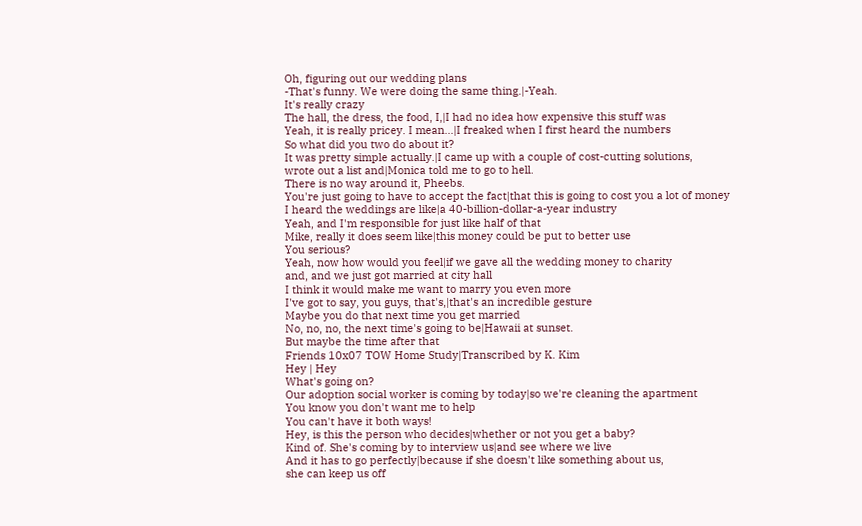Oh, figuring out our wedding plans
-That's funny. We were doing the same thing.|-Yeah.
It's really crazy
The hall, the dress, the food, I,|I had no idea how expensive this stuff was
Yeah, it is really pricey. I mean...|I freaked when I first heard the numbers
So what did you two do about it?
It was pretty simple actually.|I came up with a couple of cost-cutting solutions,
wrote out a list and|Monica told me to go to hell.
There is no way around it, Pheebs.
You're just going to have to accept the fact|that this is going to cost you a lot of money
I heard the weddings are like|a 40-billion-dollar-a-year industry
Yeah, and I'm responsible for just like half of that
Mike, really it does seem like|this money could be put to better use
You serious?
Yeah, now how would you feel|if we gave all the wedding money to charity
and, and we just got married at city hall
I think it would make me want to marry you even more
I've got to say, you guys, that's,|that's an incredible gesture
Maybe you do that next time you get married
No, no, no, the next time's going to be|Hawaii at sunset.
But maybe the time after that
Friends 10x07 TOW Home Study|Transcribed by K. Kim
Hey | Hey
What's going on?
Our adoption social worker is coming by today|so we're cleaning the apartment
You know you don't want me to help
You can't have it both ways!
Hey, is this the person who decides|whether or not you get a baby?
Kind of. She's coming by to interview us|and see where we live
And it has to go perfectly|because if she doesn't like something about us,
she can keep us off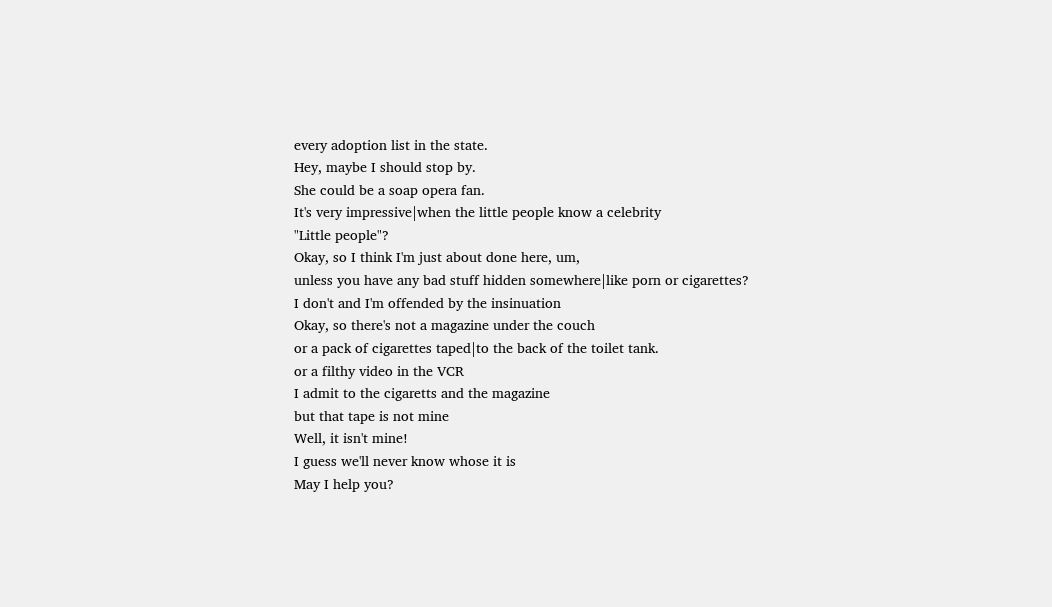every adoption list in the state.
Hey, maybe I should stop by.
She could be a soap opera fan.
It's very impressive|when the little people know a celebrity
"Little people"?
Okay, so I think I'm just about done here, um,
unless you have any bad stuff hidden somewhere|like porn or cigarettes?
I don't and I'm offended by the insinuation
Okay, so there's not a magazine under the couch
or a pack of cigarettes taped|to the back of the toilet tank.
or a filthy video in the VCR
I admit to the cigaretts and the magazine
but that tape is not mine
Well, it isn't mine!
I guess we'll never know whose it is
May I help you?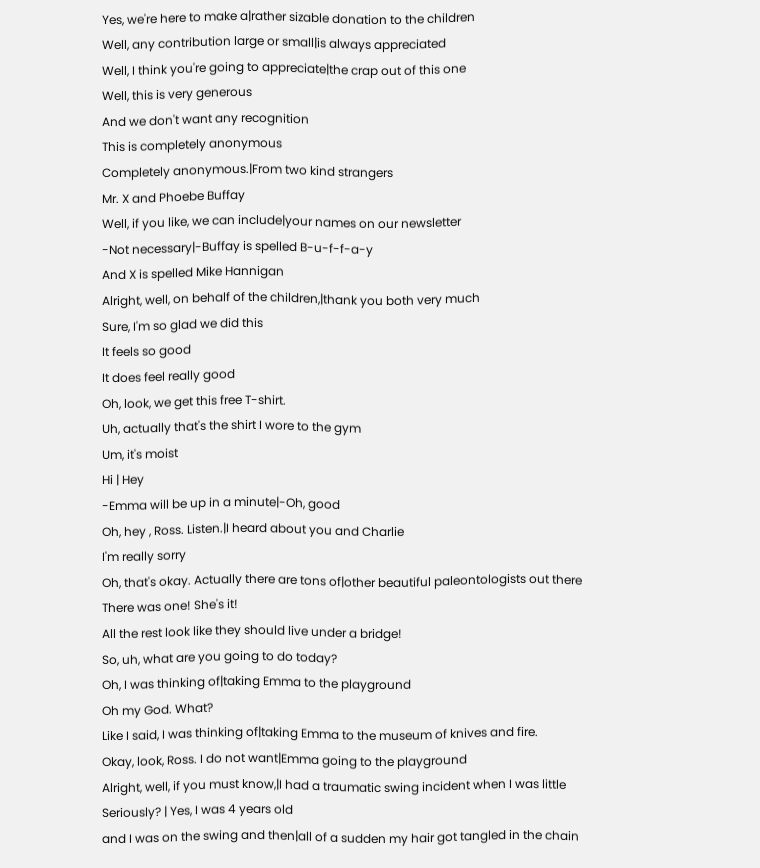Yes, we're here to make a|rather sizable donation to the children
Well, any contribution large or small|is always appreciated
Well, I think you're going to appreciate|the crap out of this one
Well, this is very generous
And we don't want any recognition
This is completely anonymous
Completely anonymous.|From two kind strangers
Mr. X and Phoebe Buffay
Well, if you like, we can include|your names on our newsletter
-Not necessary|-Buffay is spelled B-u-f-f-a-y
And X is spelled Mike Hannigan
Alright, well, on behalf of the children,|thank you both very much
Sure, I'm so glad we did this
It feels so good
It does feel really good
Oh, look, we get this free T-shirt.
Uh, actually that's the shirt I wore to the gym
Um, it's moist
Hi | Hey
-Emma will be up in a minute|-Oh, good
Oh, hey , Ross. Listen.|I heard about you and Charlie
I'm really sorry
Oh, that's okay. Actually there are tons of|other beautiful paleontologists out there
There was one! She's it!
All the rest look like they should live under a bridge!
So, uh, what are you going to do today?
Oh, I was thinking of|taking Emma to the playground
Oh my God. What?
Like I said, I was thinking of|taking Emma to the museum of knives and fire.
Okay, look, Ross. I do not want|Emma going to the playground
Alright, well, if you must know,|I had a traumatic swing incident when I was little
Seriously? | Yes, I was 4 years old
and I was on the swing and then|all of a sudden my hair got tangled in the chain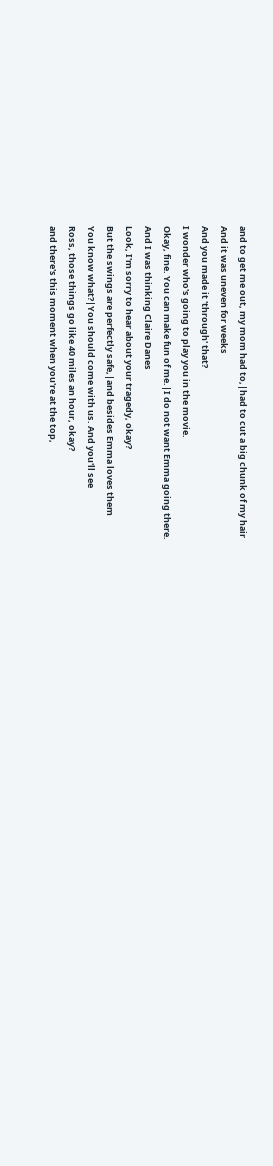and to get me out, my mom had to,|had to cut a big chunk of my hair
And it was uneven for weeks
And you made it 'through' that?
I wonder who's going to play you in the movie.
Okay, fine. You can make fun of me.|I do not want Emma going there.
And I was thinking Claire Danes
Look, I'm sorry to hear about your tragedy, okay?
But the swings are perfectly safe,|and besides Emma loves them
You know what?|You should come with us. And you'll see
Ross, those things go like 40 miles an hour, okay?
and there's this moment when you're at the top,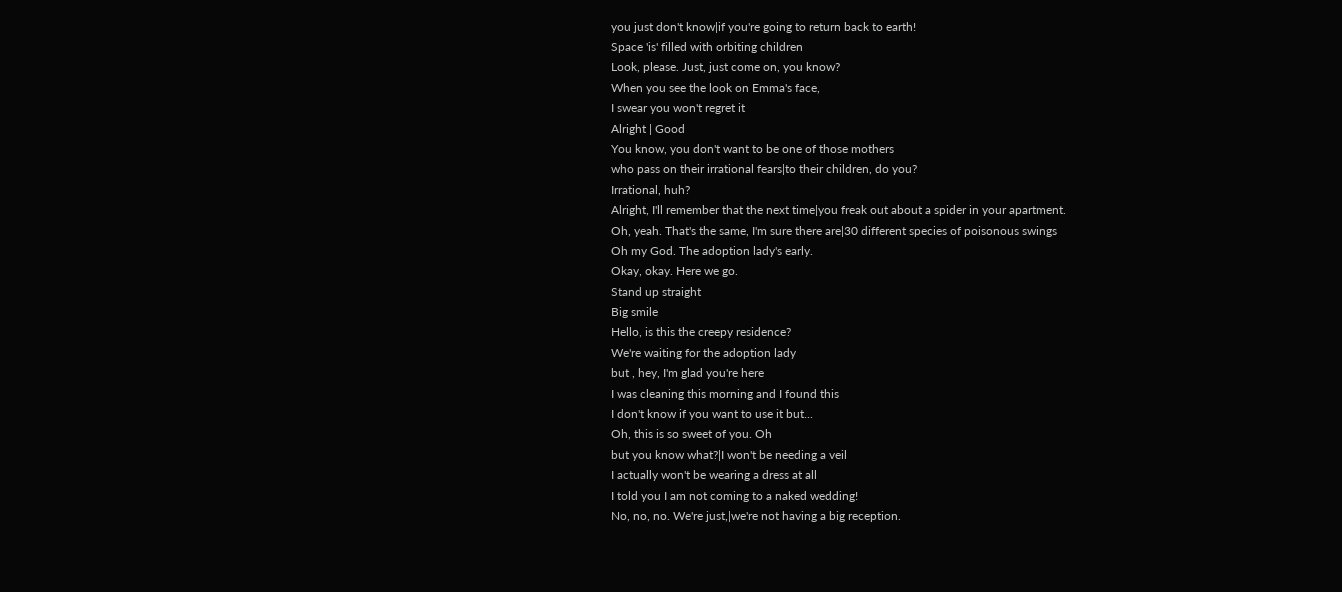you just don't know|if you're going to return back to earth!
Space 'is' filled with orbiting children
Look, please. Just, just come on, you know?
When you see the look on Emma's face,
I swear you won't regret it
Alright | Good
You know, you don't want to be one of those mothers
who pass on their irrational fears|to their children, do you?
Irrational, huh?
Alright, I'll remember that the next time|you freak out about a spider in your apartment.
Oh, yeah. That's the same, I'm sure there are|30 different species of poisonous swings
Oh my God. The adoption lady's early.
Okay, okay. Here we go.
Stand up straight
Big smile
Hello, is this the creepy residence?
We're waiting for the adoption lady
but , hey, I'm glad you're here
I was cleaning this morning and I found this
I don't know if you want to use it but...
Oh, this is so sweet of you. Oh
but you know what?|I won't be needing a veil
I actually won't be wearing a dress at all
I told you I am not coming to a naked wedding!
No, no, no. We're just,|we're not having a big reception.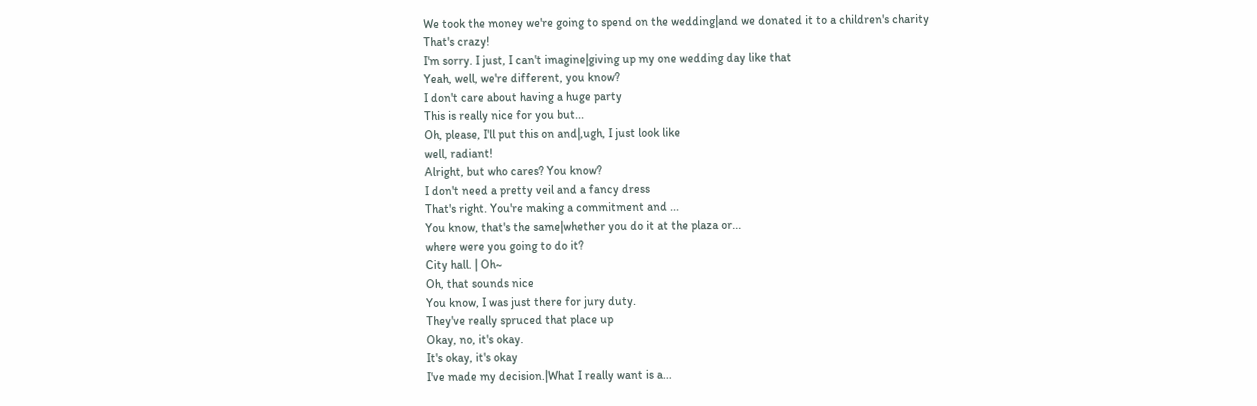We took the money we're going to spend on the wedding|and we donated it to a children's charity
That's crazy!
I'm sorry. I just, I can't imagine|giving up my one wedding day like that
Yeah, well, we're different, you know?
I don't care about having a huge party
This is really nice for you but...
Oh, please, I'll put this on and|,ugh, I just look like
well, radiant!
Alright, but who cares? You know?
I don't need a pretty veil and a fancy dress
That's right. You're making a commitment and ...
You know, that's the same|whether you do it at the plaza or...
where were you going to do it?
City hall. | Oh~
Oh, that sounds nice
You know, I was just there for jury duty.
They've really spruced that place up
Okay, no, it's okay.
It's okay, it's okay
I've made my decision.|What I really want is a...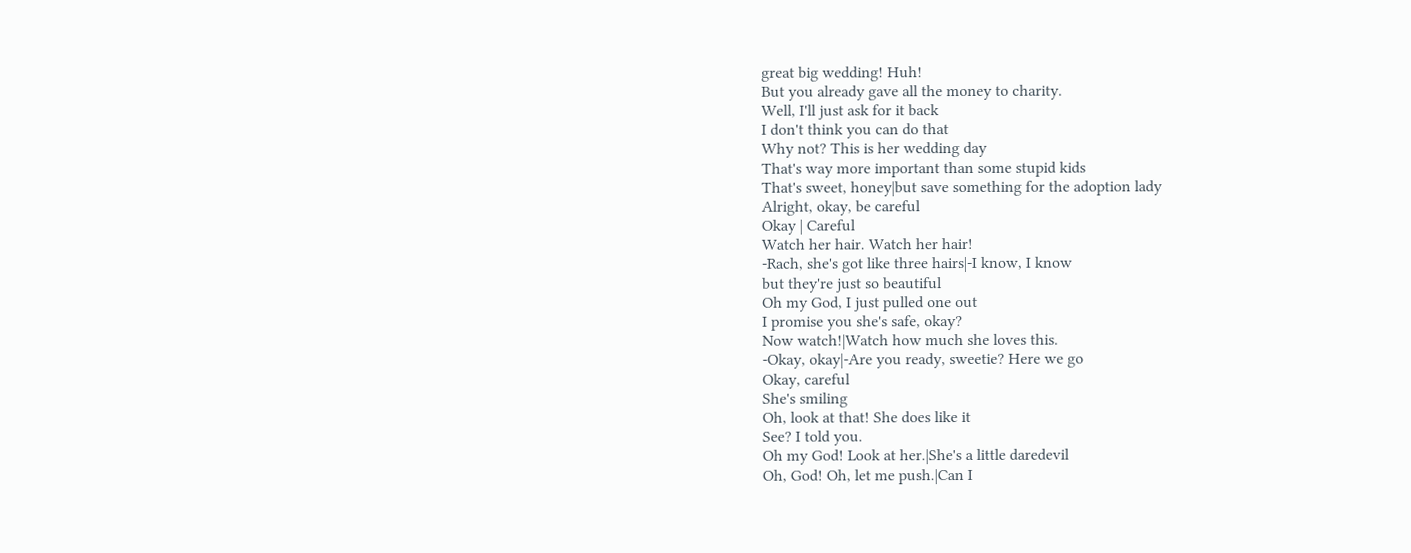great big wedding! Huh!
But you already gave all the money to charity.
Well, I'll just ask for it back
I don't think you can do that
Why not? This is her wedding day
That's way more important than some stupid kids
That's sweet, honey|but save something for the adoption lady
Alright, okay, be careful
Okay | Careful
Watch her hair. Watch her hair!
-Rach, she's got like three hairs|-I know, I know
but they're just so beautiful
Oh my God, I just pulled one out
I promise you she's safe, okay?
Now watch!|Watch how much she loves this.
-Okay, okay|-Are you ready, sweetie? Here we go
Okay, careful
She's smiling
Oh, look at that! She does like it
See? I told you.
Oh my God! Look at her.|She's a little daredevil
Oh, God! Oh, let me push.|Can I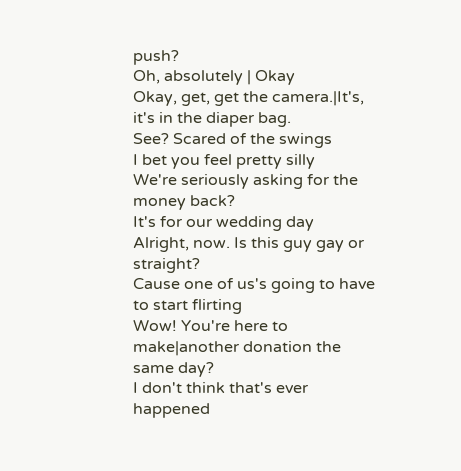push?
Oh, absolutely | Okay
Okay, get, get the camera.|It's, it's in the diaper bag.
See? Scared of the swings
I bet you feel pretty silly
We're seriously asking for the money back?
It's for our wedding day
Alright, now. Is this guy gay or straight?
Cause one of us's going to have to start flirting
Wow! You're here to make|another donation the same day?
I don't think that's ever happened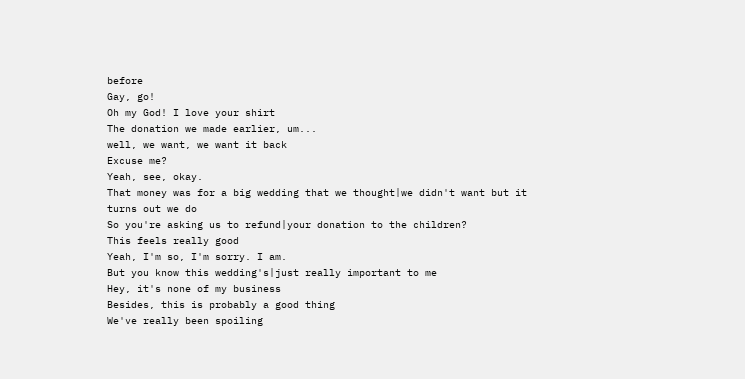before
Gay, go!
Oh my God! I love your shirt
The donation we made earlier, um...
well, we want, we want it back
Excuse me?
Yeah, see, okay.
That money was for a big wedding that we thought|we didn't want but it turns out we do
So you're asking us to refund|your donation to the children?
This feels really good
Yeah, I'm so, I'm sorry. I am.
But you know this wedding's|just really important to me
Hey, it's none of my business
Besides, this is probably a good thing
We've really been spoiling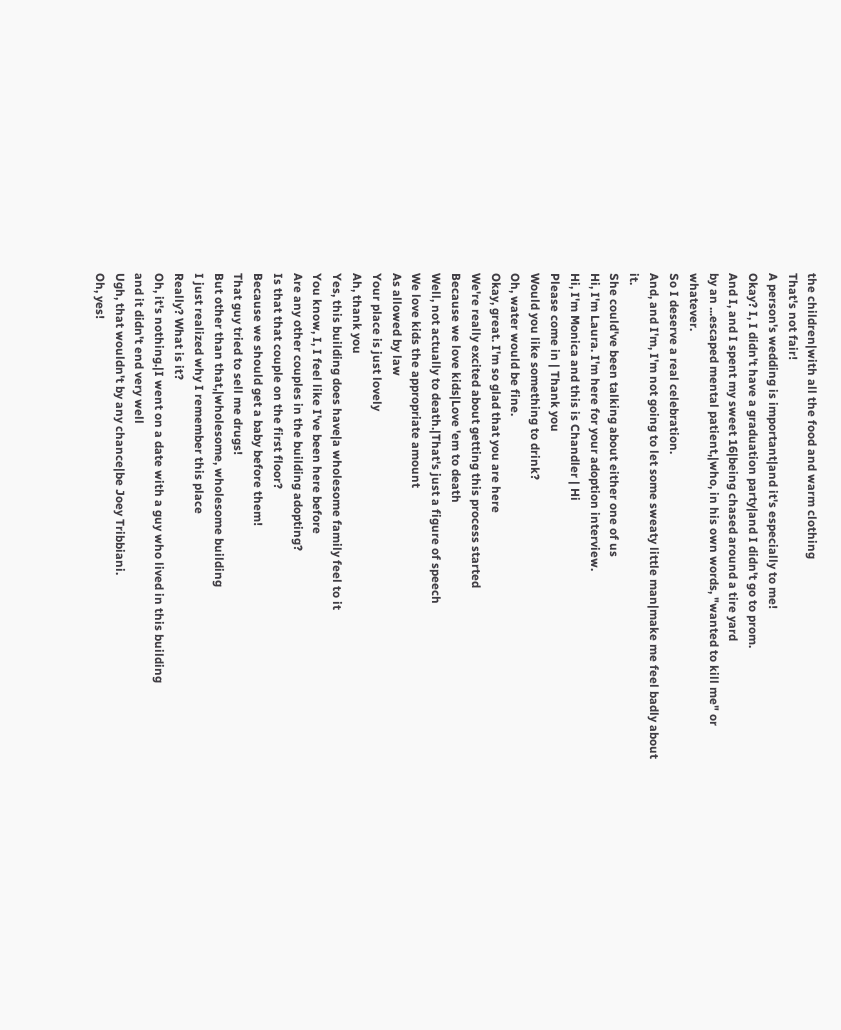the children|with all the food and warm clothing
That's not fair!
A person's wedding is important|and it's especially to me!
Okay? I, I didn't have a graduation party|and I didn't go to prom.
And I, and I spent my sweet 16|being chased around a tire yard
by an ...escaped mental patient,|who, in his own words, "wanted to kill me" or whatever.
So I deserve a real celebration.
And, and I'm, I'm not going to let some sweaty little man|make me feel badly about it.
She could've been talking about either one of us
Hi, I'm Laura. I'm here for your adoption interview.
Hi, I'm Monica and this is Chandler | Hi
Please come in | Thank you
Would you like something to drink?
Oh, water would be fine.
Okay, great. I'm so glad that you are here
We're really excited about getting this process started
Because we love kids|Love 'em to death
Well, not actually to death.|That's just a figure of speech
We love kids the appropriate amount
As allowed by law
Your place is just lovely
Ah, thank you
Yes, this building does have|a wholesome family feel to it
You know, I, I feel like I've been here before
Are any other couples in the building adopting?
Is that that couple on the first floor?
Because we should get a baby before them!
That guy tried to sell me drugs!
But other than that,|wholesome, wholesome building
I just realized why I remember this place
Really? What is it?
Oh, it's nothing.|I went on a date with a guy who lived in this building
and it didn't end very well
Ugh, that wouldn't by any chance|be Joey Tribbiani.
Oh, yes!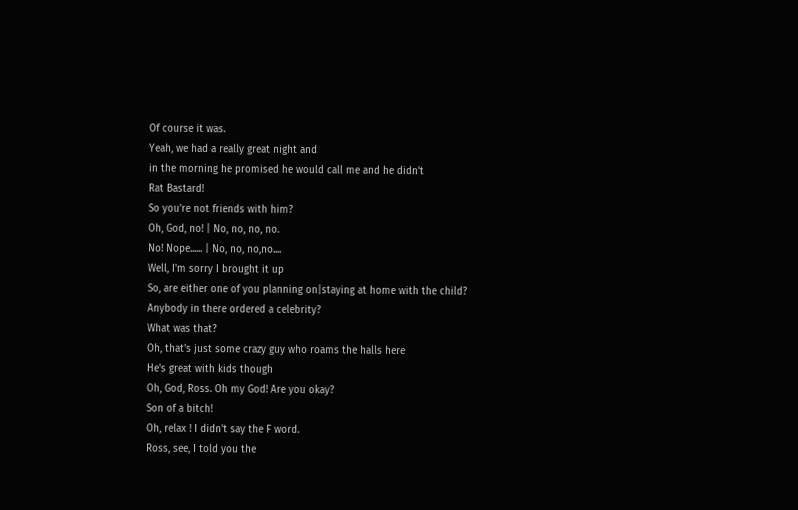Of course it was.
Yeah, we had a really great night and
in the morning he promised he would call me and he didn't
Rat Bastard!
So you're not friends with him?
Oh, God, no! | No, no, no, no.
No! Nope...... | No, no, no,no....
Well, I'm sorry I brought it up
So, are either one of you planning on|staying at home with the child?
Anybody in there ordered a celebrity?
What was that?
Oh, that's just some crazy guy who roams the halls here
He's great with kids though
Oh, God, Ross. Oh my God! Are you okay?
Son of a bitch!
Oh, relax ! I didn't say the F word.
Ross, see, I told you the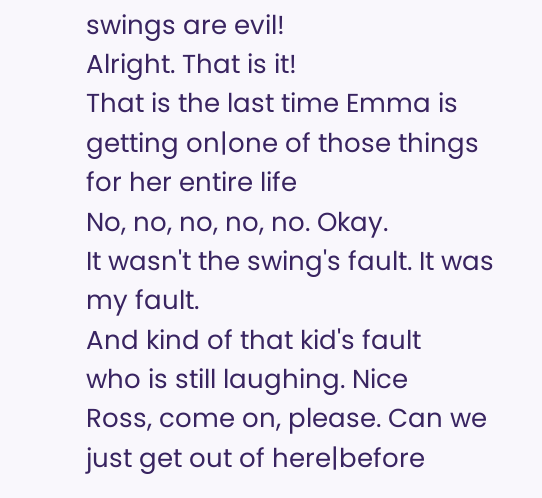swings are evil!
Alright. That is it!
That is the last time Emma is getting on|one of those things for her entire life
No, no, no, no, no. Okay.
It wasn't the swing's fault. It was my fault.
And kind of that kid's fault
who is still laughing. Nice
Ross, come on, please. Can we just get out of here|before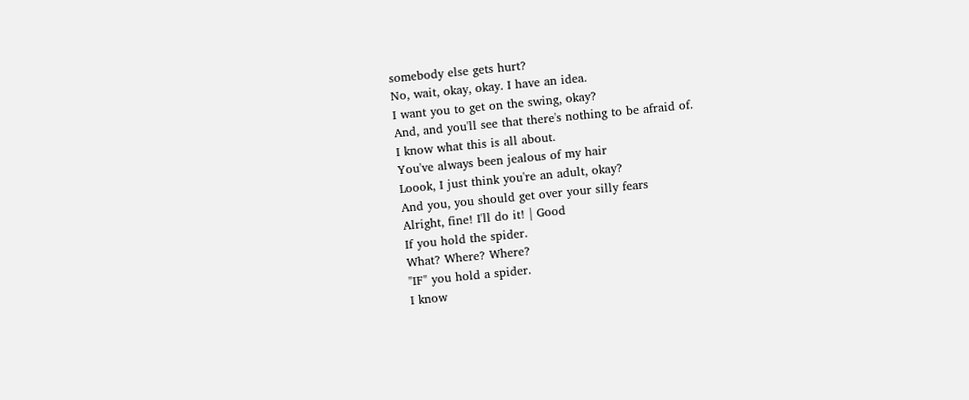somebody else gets hurt?
No, wait, okay, okay. I have an idea.
I want you to get on the swing, okay?
And, and you'll see that there's nothing to be afraid of.
I know what this is all about.
You've always been jealous of my hair
Loook, I just think you're an adult, okay?
And you, you should get over your silly fears
Alright, fine! I'll do it! | Good
If you hold the spider.
What? Where? Where?
"IF" you hold a spider.
I know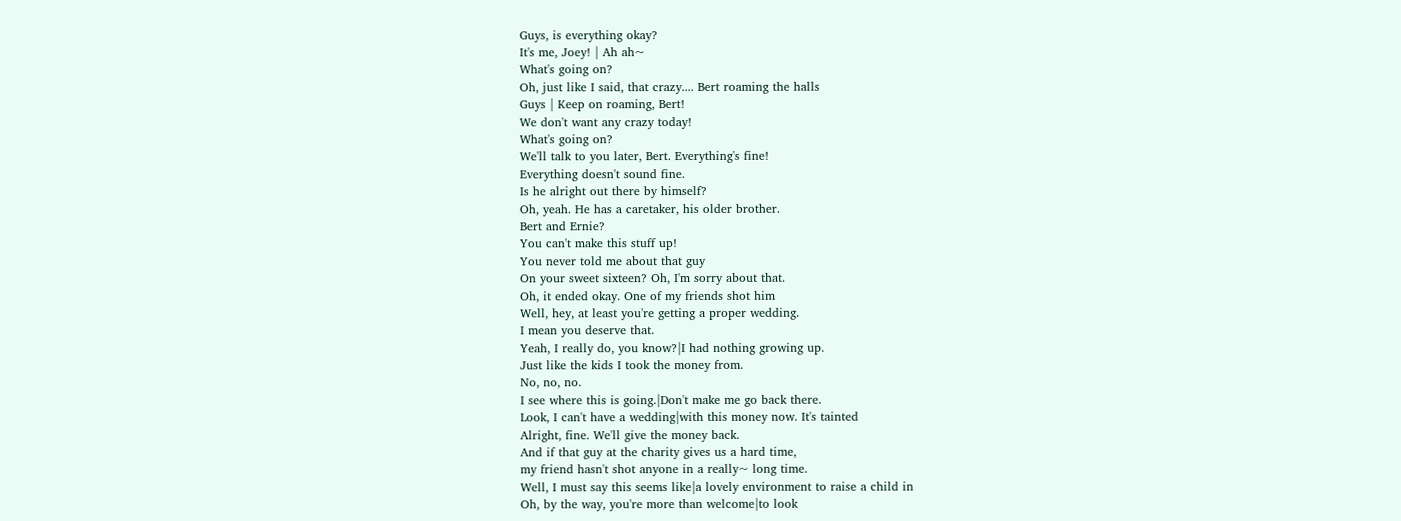Guys, is everything okay?
It's me, Joey! | Ah ah~
What's going on?
Oh, just like I said, that crazy.... Bert roaming the halls
Guys | Keep on roaming, Bert!
We don't want any crazy today!
What's going on?
We'll talk to you later, Bert. Everything's fine!
Everything doesn't sound fine.
Is he alright out there by himself?
Oh, yeah. He has a caretaker, his older brother.
Bert and Ernie?
You can't make this stuff up!
You never told me about that guy
On your sweet sixteen? Oh, I'm sorry about that.
Oh, it ended okay. One of my friends shot him
Well, hey, at least you're getting a proper wedding.
I mean you deserve that.
Yeah, I really do, you know?|I had nothing growing up.
Just like the kids I took the money from.
No, no, no.
I see where this is going.|Don't make me go back there.
Look, I can't have a wedding|with this money now. It's tainted
Alright, fine. We'll give the money back.
And if that guy at the charity gives us a hard time,
my friend hasn't shot anyone in a really~ long time.
Well, I must say this seems like|a lovely environment to raise a child in
Oh, by the way, you're more than welcome|to look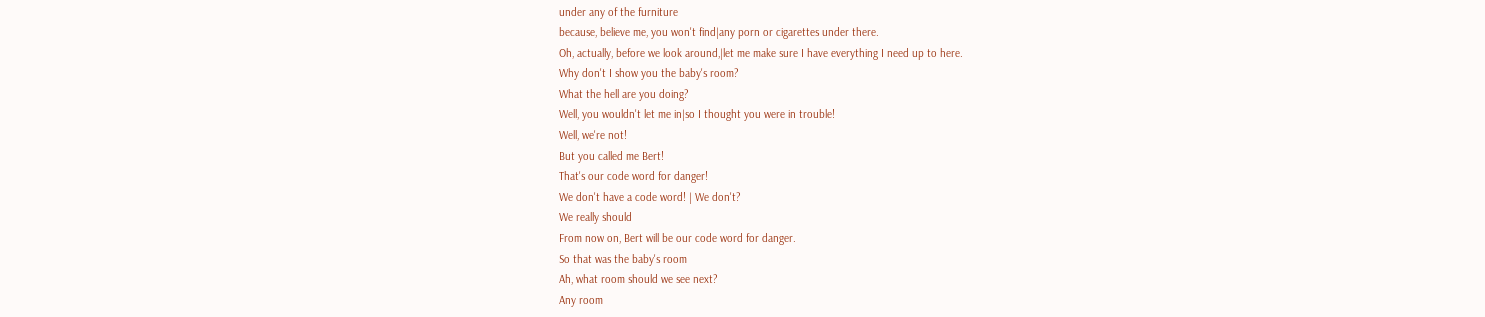under any of the furniture
because, believe me, you won't find|any porn or cigarettes under there.
Oh, actually, before we look around,|let me make sure I have everything I need up to here.
Why don't I show you the baby's room?
What the hell are you doing?
Well, you wouldn't let me in|so I thought you were in trouble!
Well, we're not!
But you called me Bert!
That's our code word for danger!
We don't have a code word! | We don't?
We really should
From now on, Bert will be our code word for danger.
So that was the baby's room
Ah, what room should we see next?
Any room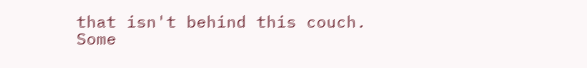that isn't behind this couch.
Some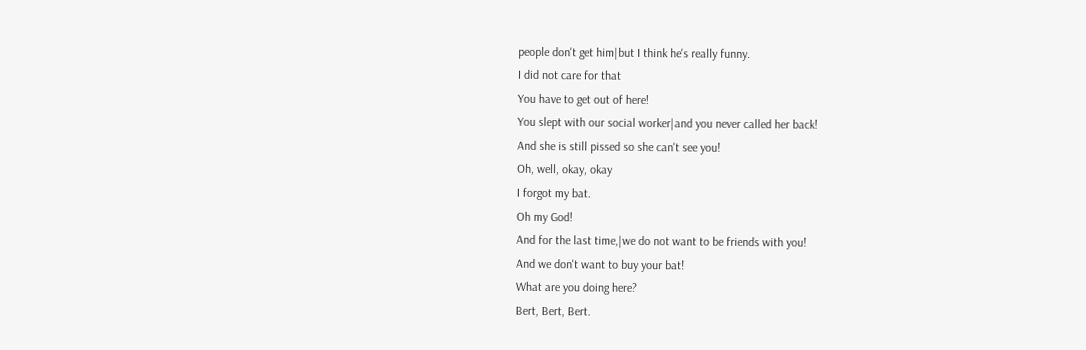people don't get him|but I think he's really funny.
I did not care for that
You have to get out of here!
You slept with our social worker|and you never called her back!
And she is still pissed so she can't see you!
Oh, well, okay, okay
I forgot my bat.
Oh my God!
And for the last time,|we do not want to be friends with you!
And we don't want to buy your bat!
What are you doing here?
Bert, Bert, Bert.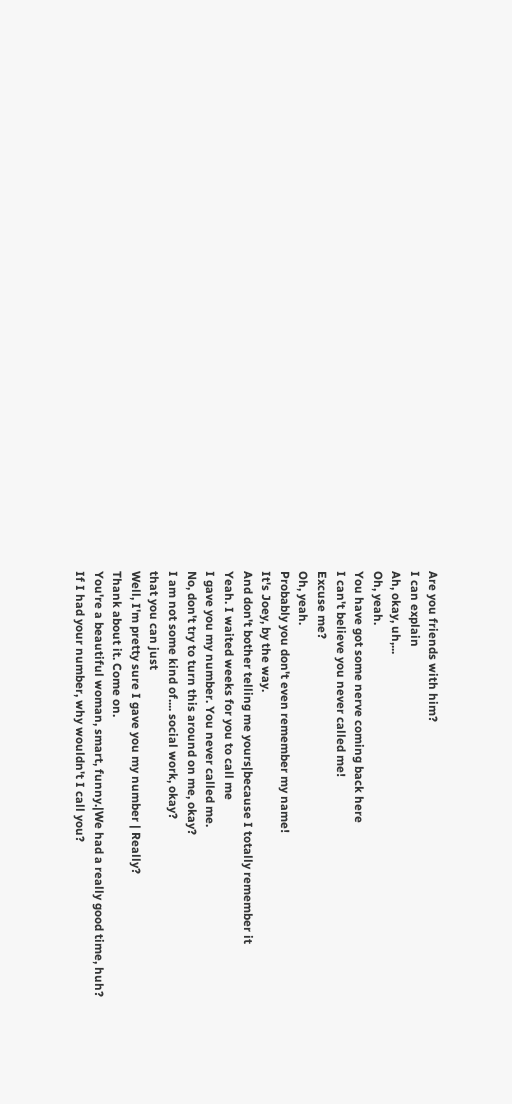Are you friends with him?
I can explain
Ah, okay, uh,...
Oh, yeah.
You have got some nerve coming back here
I can't believe you never called me!
Excuse me?
Oh, yeah.
Probably you don't even remember my name!
It's Joey, by the way.
And don't bother telling me yours|because I totally remember it
Yeah. I waited weeks for you to call me
I gave you my number. You never called me.
No, don't try to turn this around on me, okay?
I am not some kind of.... social work, okay?
that you can just
Well, I'm pretty sure I gave you my number | Really?
Thank about it. Come on.
You're a beautiful woman, smart, funny.|We had a really good time, huh?
If I had your number, why wouldn't I call you?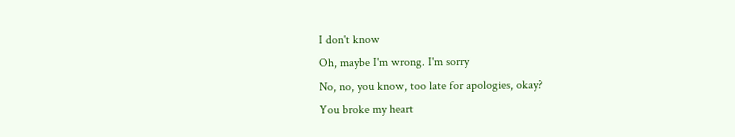I don't know
Oh, maybe I'm wrong. I'm sorry
No, no, you know, too late for apologies, okay?
You broke my heart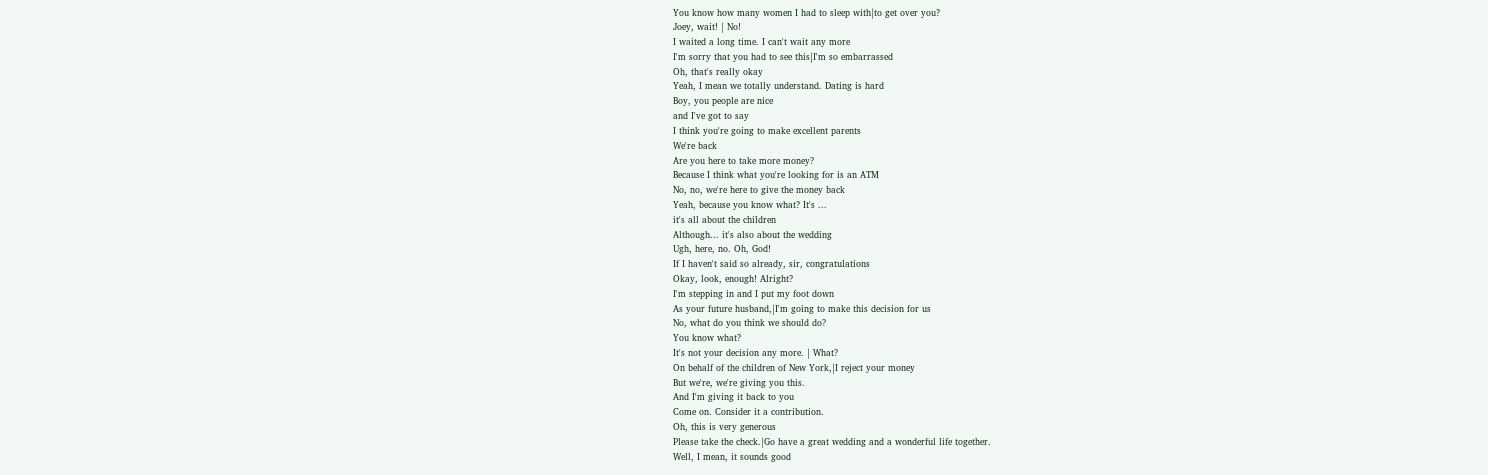You know how many women I had to sleep with|to get over you?
Joey, wait! | No!
I waited a long time. I can't wait any more
I'm sorry that you had to see this|I'm so embarrassed
Oh, that's really okay
Yeah, I mean we totally understand. Dating is hard
Boy, you people are nice
and I've got to say
I think you're going to make excellent parents
We're back
Are you here to take more money?
Because I think what you're looking for is an ATM
No, no, we're here to give the money back
Yeah, because you know what? It's ...
it's all about the children
Although... it's also about the wedding
Ugh, here, no. Oh, God!
If I haven't said so already, sir, congratulations
Okay, look, enough! Alright?
I'm stepping in and I put my foot down
As your future husband,|I'm going to make this decision for us
No, what do you think we should do?
You know what?
It's not your decision any more. | What?
On behalf of the children of New York,|I reject your money
But we're, we're giving you this.
And I'm giving it back to you
Come on. Consider it a contribution.
Oh, this is very generous
Please take the check.|Go have a great wedding and a wonderful life together.
Well, I mean, it sounds good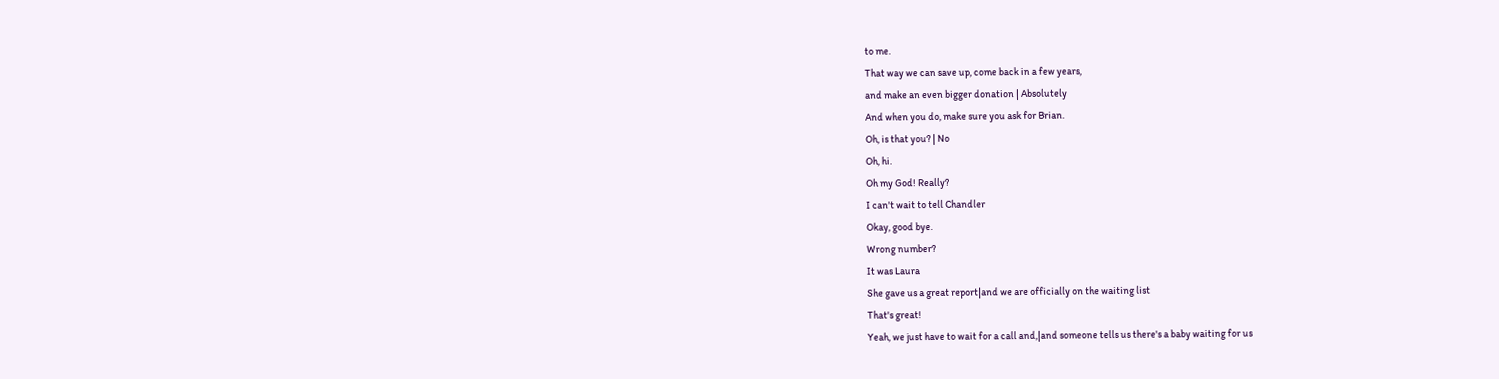to me.
That way we can save up, come back in a few years,
and make an even bigger donation | Absolutely
And when you do, make sure you ask for Brian.
Oh, is that you? | No
Oh, hi.
Oh my God! Really?
I can't wait to tell Chandler
Okay, good bye.
Wrong number?
It was Laura
She gave us a great report|and we are officially on the waiting list
That's great!
Yeah, we just have to wait for a call and,|and someone tells us there's a baby waiting for us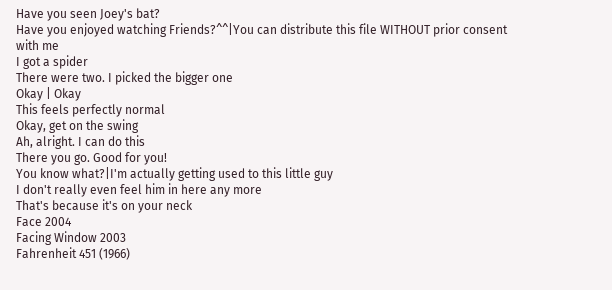Have you seen Joey's bat?
Have you enjoyed watching Friends?^^|You can distribute this file WITHOUT prior consent with me
I got a spider
There were two. I picked the bigger one
Okay | Okay
This feels perfectly normal
Okay, get on the swing
Ah, alright. I can do this
There you go. Good for you!
You know what?|I'm actually getting used to this little guy
I don't really even feel him in here any more
That's because it's on your neck
Face 2004
Facing Window 2003
Fahrenheit 451 (1966)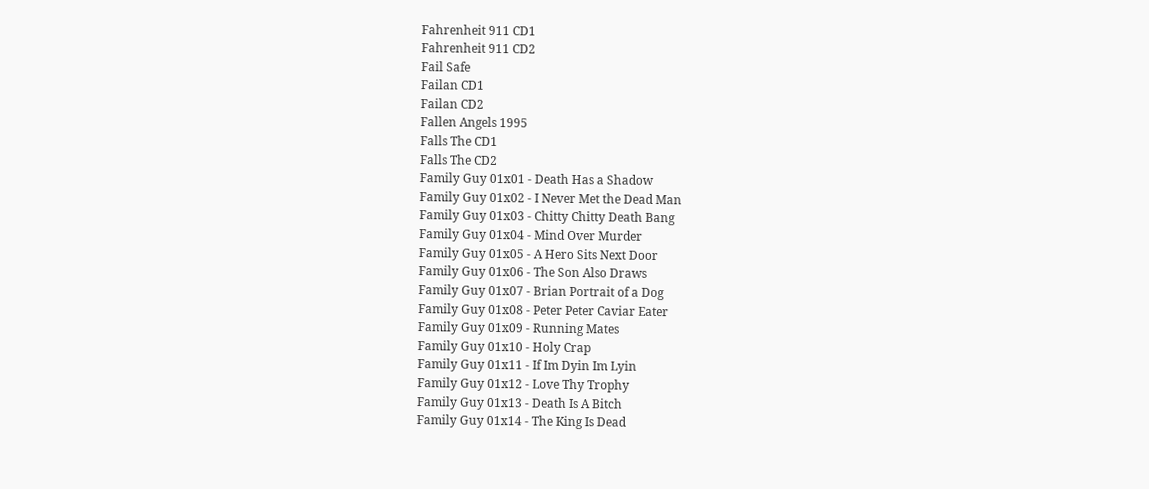Fahrenheit 911 CD1
Fahrenheit 911 CD2
Fail Safe
Failan CD1
Failan CD2
Fallen Angels 1995
Falls The CD1
Falls The CD2
Family Guy 01x01 - Death Has a Shadow
Family Guy 01x02 - I Never Met the Dead Man
Family Guy 01x03 - Chitty Chitty Death Bang
Family Guy 01x04 - Mind Over Murder
Family Guy 01x05 - A Hero Sits Next Door
Family Guy 01x06 - The Son Also Draws
Family Guy 01x07 - Brian Portrait of a Dog
Family Guy 01x08 - Peter Peter Caviar Eater
Family Guy 01x09 - Running Mates
Family Guy 01x10 - Holy Crap
Family Guy 01x11 - If Im Dyin Im Lyin
Family Guy 01x12 - Love Thy Trophy
Family Guy 01x13 - Death Is A Bitch
Family Guy 01x14 - The King Is Dead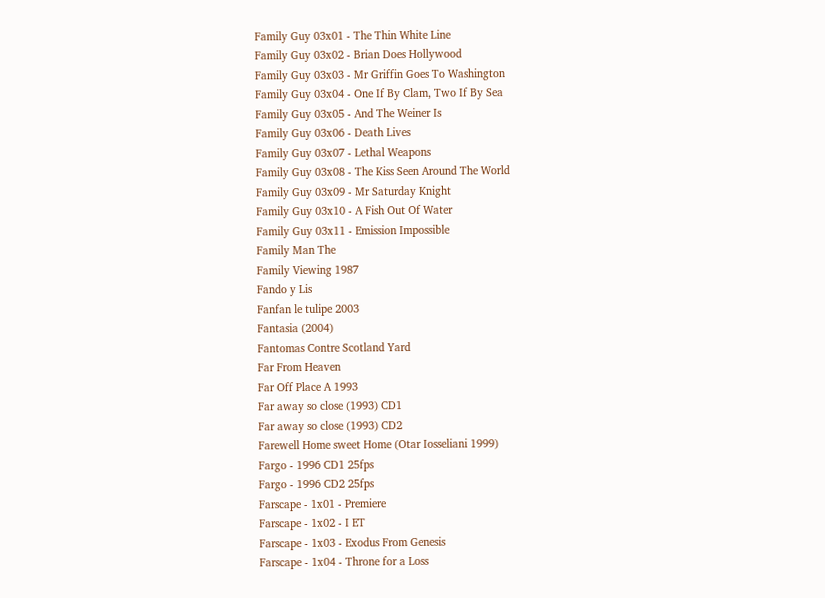Family Guy 03x01 - The Thin White Line
Family Guy 03x02 - Brian Does Hollywood
Family Guy 03x03 - Mr Griffin Goes To Washington
Family Guy 03x04 - One If By Clam, Two If By Sea
Family Guy 03x05 - And The Weiner Is
Family Guy 03x06 - Death Lives
Family Guy 03x07 - Lethal Weapons
Family Guy 03x08 - The Kiss Seen Around The World
Family Guy 03x09 - Mr Saturday Knight
Family Guy 03x10 - A Fish Out Of Water
Family Guy 03x11 - Emission Impossible
Family Man The
Family Viewing 1987
Fando y Lis
Fanfan le tulipe 2003
Fantasia (2004)
Fantomas Contre Scotland Yard
Far From Heaven
Far Off Place A 1993
Far away so close (1993) CD1
Far away so close (1993) CD2
Farewell Home sweet Home (Otar Iosseliani 1999)
Fargo - 1996 CD1 25fps
Fargo - 1996 CD2 25fps
Farscape - 1x01 - Premiere
Farscape - 1x02 - I ET
Farscape - 1x03 - Exodus From Genesis
Farscape - 1x04 - Throne for a Loss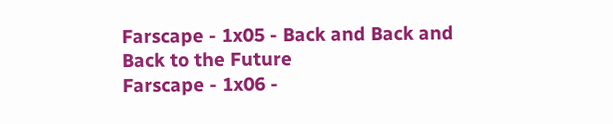Farscape - 1x05 - Back and Back and Back to the Future
Farscape - 1x06 -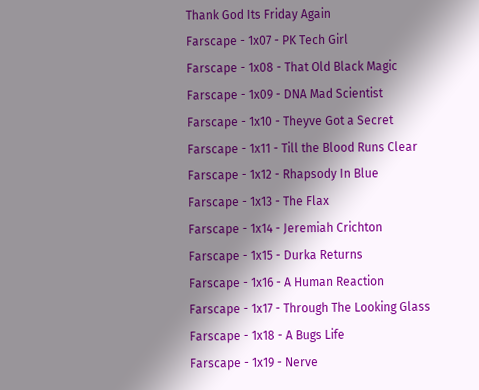Thank God Its Friday Again
Farscape - 1x07 - PK Tech Girl
Farscape - 1x08 - That Old Black Magic
Farscape - 1x09 - DNA Mad Scientist
Farscape - 1x10 - Theyve Got a Secret
Farscape - 1x11 - Till the Blood Runs Clear
Farscape - 1x12 - Rhapsody In Blue
Farscape - 1x13 - The Flax
Farscape - 1x14 - Jeremiah Crichton
Farscape - 1x15 - Durka Returns
Farscape - 1x16 - A Human Reaction
Farscape - 1x17 - Through The Looking Glass
Farscape - 1x18 - A Bugs Life
Farscape - 1x19 - Nerve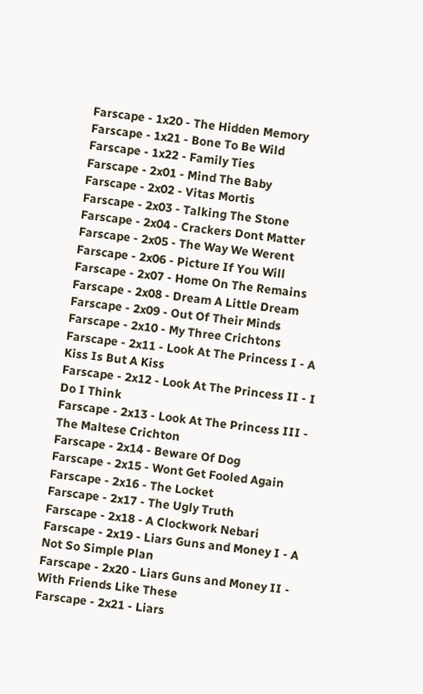Farscape - 1x20 - The Hidden Memory
Farscape - 1x21 - Bone To Be Wild
Farscape - 1x22 - Family Ties
Farscape - 2x01 - Mind The Baby
Farscape - 2x02 - Vitas Mortis
Farscape - 2x03 - Talking The Stone
Farscape - 2x04 - Crackers Dont Matter
Farscape - 2x05 - The Way We Werent
Farscape - 2x06 - Picture If You Will
Farscape - 2x07 - Home On The Remains
Farscape - 2x08 - Dream A Little Dream
Farscape - 2x09 - Out Of Their Minds
Farscape - 2x10 - My Three Crichtons
Farscape - 2x11 - Look At The Princess I - A Kiss Is But A Kiss
Farscape - 2x12 - Look At The Princess II - I Do I Think
Farscape - 2x13 - Look At The Princess III - The Maltese Crichton
Farscape - 2x14 - Beware Of Dog
Farscape - 2x15 - Wont Get Fooled Again
Farscape - 2x16 - The Locket
Farscape - 2x17 - The Ugly Truth
Farscape - 2x18 - A Clockwork Nebari
Farscape - 2x19 - Liars Guns and Money I - A Not So Simple Plan
Farscape - 2x20 - Liars Guns and Money II - With Friends Like These
Farscape - 2x21 - Liars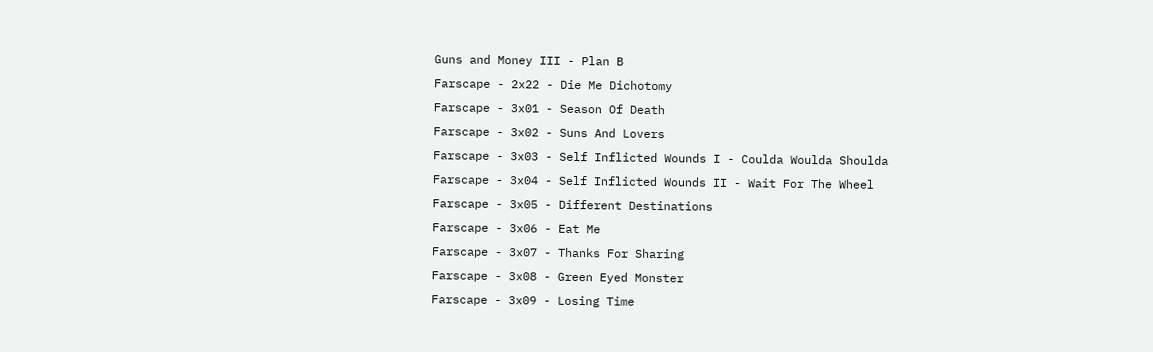Guns and Money III - Plan B
Farscape - 2x22 - Die Me Dichotomy
Farscape - 3x01 - Season Of Death
Farscape - 3x02 - Suns And Lovers
Farscape - 3x03 - Self Inflicted Wounds I - Coulda Woulda Shoulda
Farscape - 3x04 - Self Inflicted Wounds II - Wait For The Wheel
Farscape - 3x05 - Different Destinations
Farscape - 3x06 - Eat Me
Farscape - 3x07 - Thanks For Sharing
Farscape - 3x08 - Green Eyed Monster
Farscape - 3x09 - Losing Time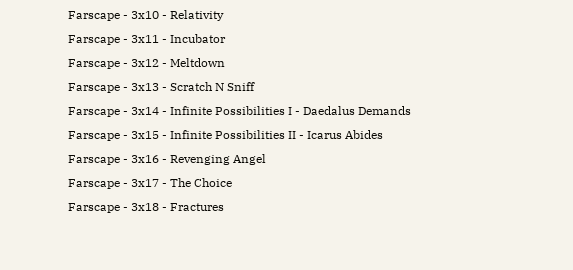Farscape - 3x10 - Relativity
Farscape - 3x11 - Incubator
Farscape - 3x12 - Meltdown
Farscape - 3x13 - Scratch N Sniff
Farscape - 3x14 - Infinite Possibilities I - Daedalus Demands
Farscape - 3x15 - Infinite Possibilities II - Icarus Abides
Farscape - 3x16 - Revenging Angel
Farscape - 3x17 - The Choice
Farscape - 3x18 - Fractures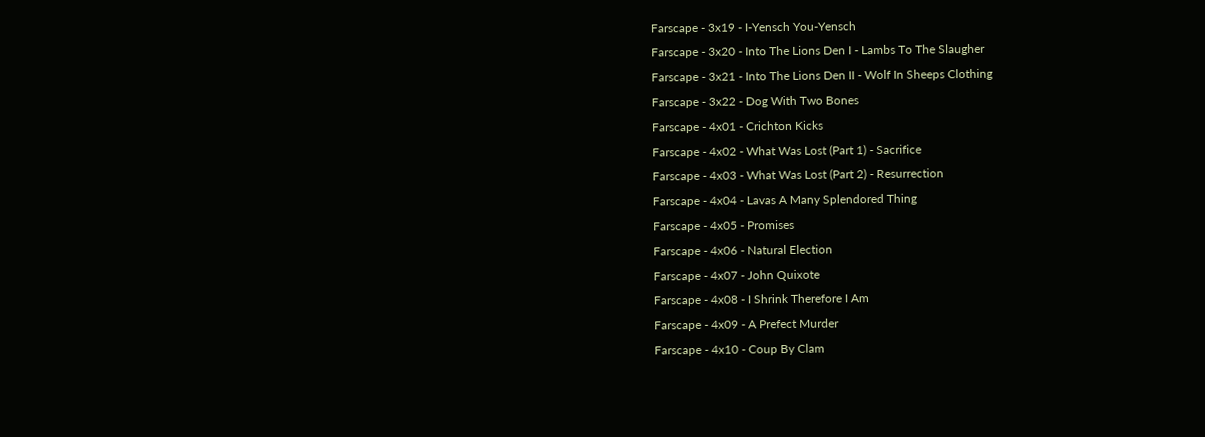Farscape - 3x19 - I-Yensch You-Yensch
Farscape - 3x20 - Into The Lions Den I - Lambs To The Slaugher
Farscape - 3x21 - Into The Lions Den II - Wolf In Sheeps Clothing
Farscape - 3x22 - Dog With Two Bones
Farscape - 4x01 - Crichton Kicks
Farscape - 4x02 - What Was Lost (Part 1) - Sacrifice
Farscape - 4x03 - What Was Lost (Part 2) - Resurrection
Farscape - 4x04 - Lavas A Many Splendored Thing
Farscape - 4x05 - Promises
Farscape - 4x06 - Natural Election
Farscape - 4x07 - John Quixote
Farscape - 4x08 - I Shrink Therefore I Am
Farscape - 4x09 - A Prefect Murder
Farscape - 4x10 - Coup By Clam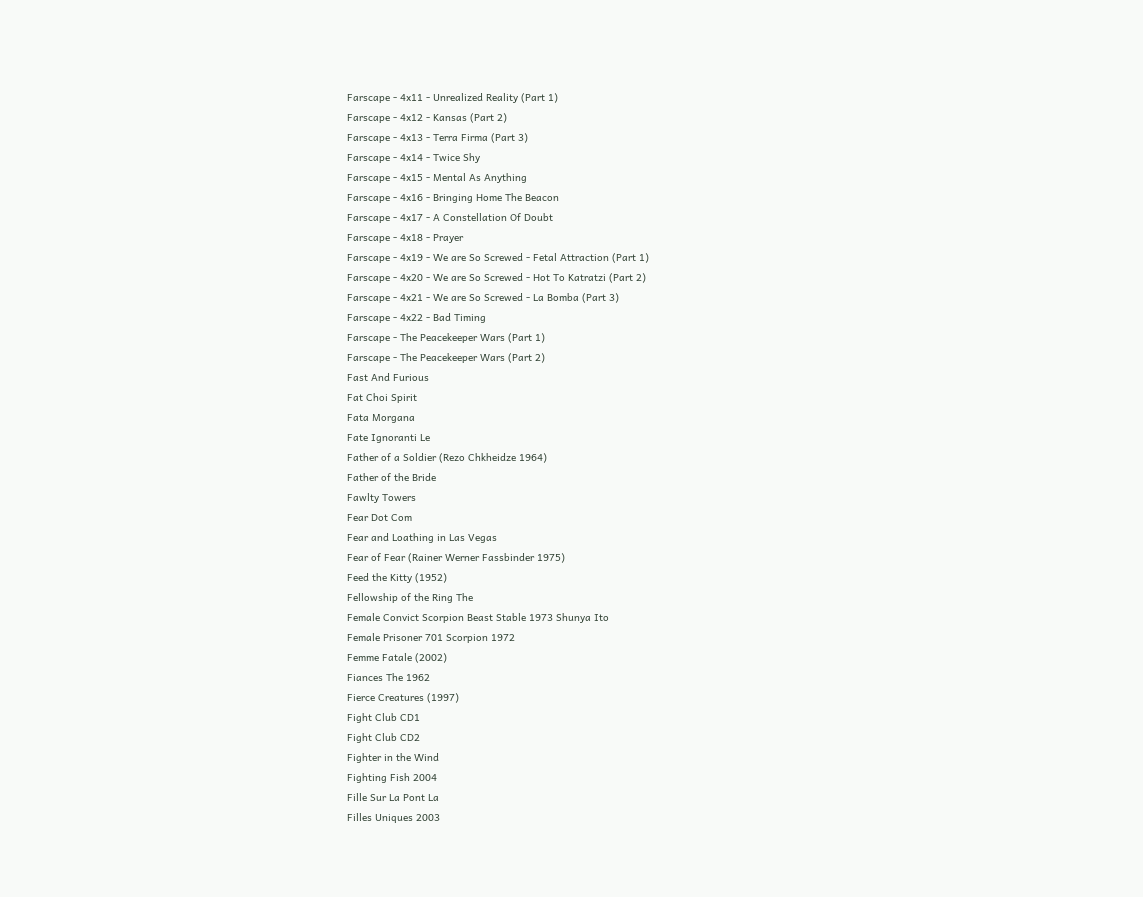Farscape - 4x11 - Unrealized Reality (Part 1)
Farscape - 4x12 - Kansas (Part 2)
Farscape - 4x13 - Terra Firma (Part 3)
Farscape - 4x14 - Twice Shy
Farscape - 4x15 - Mental As Anything
Farscape - 4x16 - Bringing Home The Beacon
Farscape - 4x17 - A Constellation Of Doubt
Farscape - 4x18 - Prayer
Farscape - 4x19 - We are So Screwed - Fetal Attraction (Part 1)
Farscape - 4x20 - We are So Screwed - Hot To Katratzi (Part 2)
Farscape - 4x21 - We are So Screwed - La Bomba (Part 3)
Farscape - 4x22 - Bad Timing
Farscape - The Peacekeeper Wars (Part 1)
Farscape - The Peacekeeper Wars (Part 2)
Fast And Furious
Fat Choi Spirit
Fata Morgana
Fate Ignoranti Le
Father of a Soldier (Rezo Chkheidze 1964)
Father of the Bride
Fawlty Towers
Fear Dot Com
Fear and Loathing in Las Vegas
Fear of Fear (Rainer Werner Fassbinder 1975)
Feed the Kitty (1952)
Fellowship of the Ring The
Female Convict Scorpion Beast Stable 1973 Shunya Ito
Female Prisoner 701 Scorpion 1972
Femme Fatale (2002)
Fiances The 1962
Fierce Creatures (1997)
Fight Club CD1
Fight Club CD2
Fighter in the Wind
Fighting Fish 2004
Fille Sur La Pont La
Filles Uniques 2003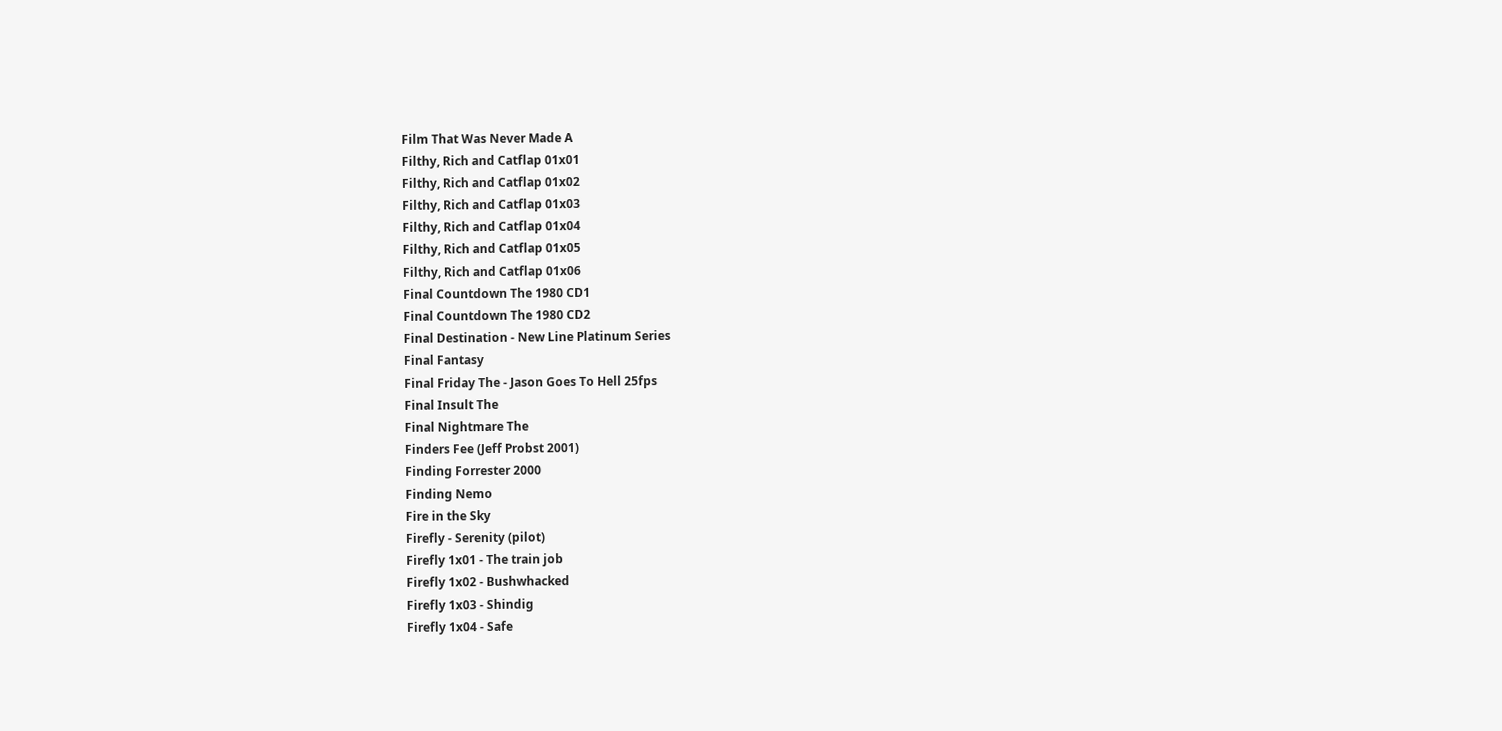Film That Was Never Made A
Filthy, Rich and Catflap 01x01
Filthy, Rich and Catflap 01x02
Filthy, Rich and Catflap 01x03
Filthy, Rich and Catflap 01x04
Filthy, Rich and Catflap 01x05
Filthy, Rich and Catflap 01x06
Final Countdown The 1980 CD1
Final Countdown The 1980 CD2
Final Destination - New Line Platinum Series
Final Fantasy
Final Friday The - Jason Goes To Hell 25fps
Final Insult The
Final Nightmare The
Finders Fee (Jeff Probst 2001)
Finding Forrester 2000
Finding Nemo
Fire in the Sky
Firefly - Serenity (pilot)
Firefly 1x01 - The train job
Firefly 1x02 - Bushwhacked
Firefly 1x03 - Shindig
Firefly 1x04 - Safe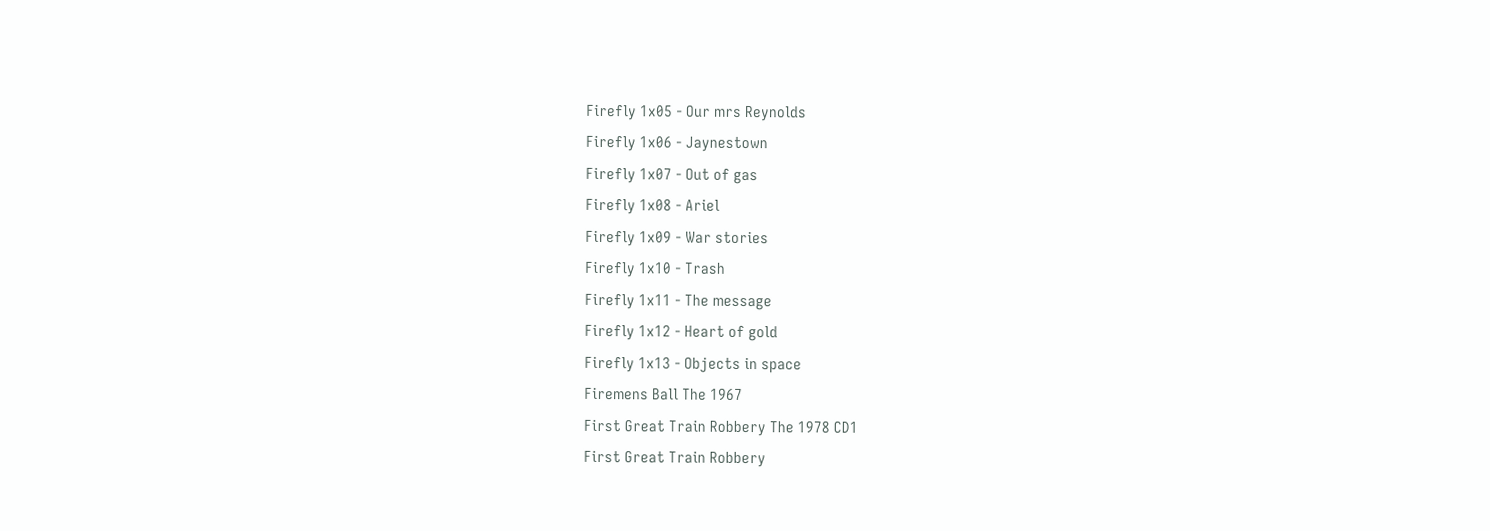Firefly 1x05 - Our mrs Reynolds
Firefly 1x06 - Jaynestown
Firefly 1x07 - Out of gas
Firefly 1x08 - Ariel
Firefly 1x09 - War stories
Firefly 1x10 - Trash
Firefly 1x11 - The message
Firefly 1x12 - Heart of gold
Firefly 1x13 - Objects in space
Firemens Ball The 1967
First Great Train Robbery The 1978 CD1
First Great Train Robbery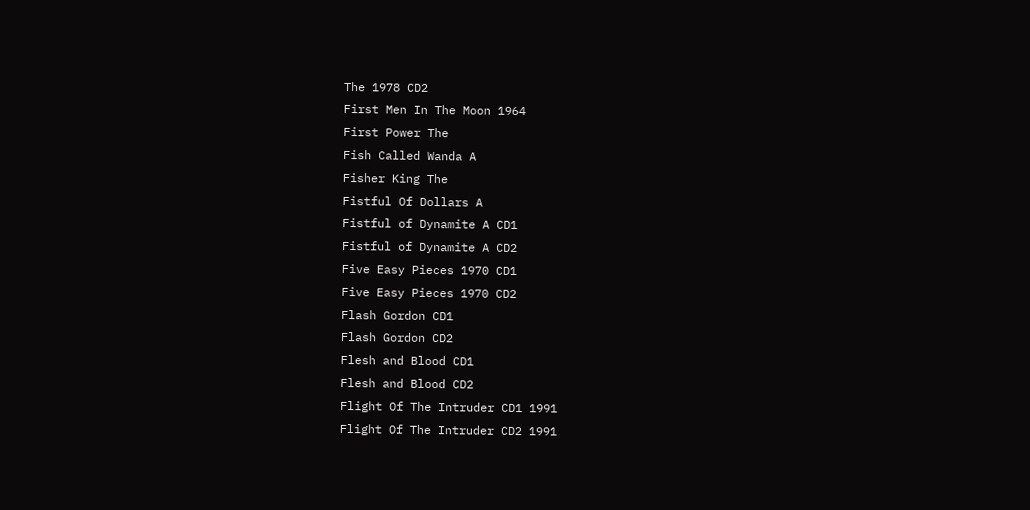The 1978 CD2
First Men In The Moon 1964
First Power The
Fish Called Wanda A
Fisher King The
Fistful Of Dollars A
Fistful of Dynamite A CD1
Fistful of Dynamite A CD2
Five Easy Pieces 1970 CD1
Five Easy Pieces 1970 CD2
Flash Gordon CD1
Flash Gordon CD2
Flesh and Blood CD1
Flesh and Blood CD2
Flight Of The Intruder CD1 1991
Flight Of The Intruder CD2 1991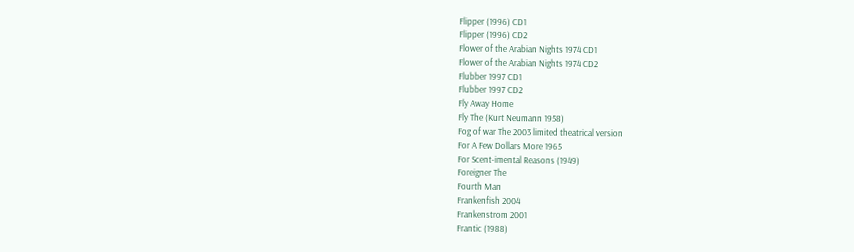Flipper (1996) CD1
Flipper (1996) CD2
Flower of the Arabian Nights 1974 CD1
Flower of the Arabian Nights 1974 CD2
Flubber 1997 CD1
Flubber 1997 CD2
Fly Away Home
Fly The (Kurt Neumann 1958)
Fog of war The 2003 limited theatrical version
For A Few Dollars More 1965
For Scent-imental Reasons (1949)
Foreigner The
Fourth Man
Frankenfish 2004
Frankenstrom 2001
Frantic (1988)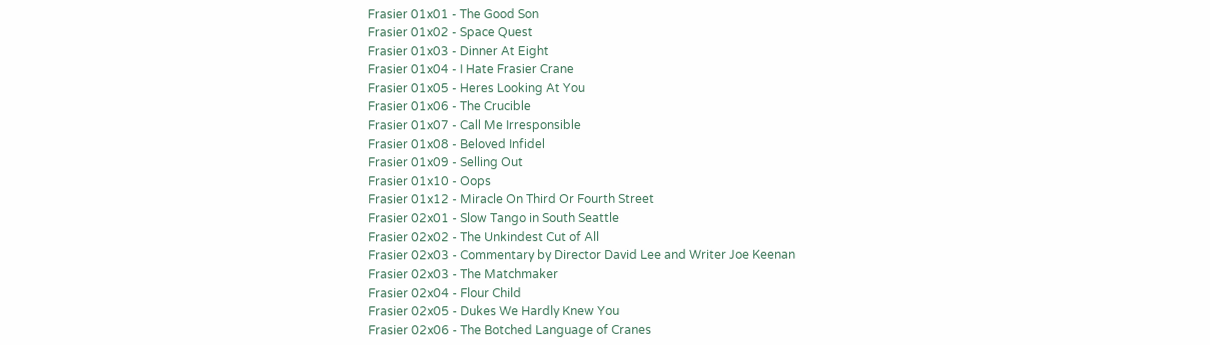Frasier 01x01 - The Good Son
Frasier 01x02 - Space Quest
Frasier 01x03 - Dinner At Eight
Frasier 01x04 - I Hate Frasier Crane
Frasier 01x05 - Heres Looking At You
Frasier 01x06 - The Crucible
Frasier 01x07 - Call Me Irresponsible
Frasier 01x08 - Beloved Infidel
Frasier 01x09 - Selling Out
Frasier 01x10 - Oops
Frasier 01x12 - Miracle On Third Or Fourth Street
Frasier 02x01 - Slow Tango in South Seattle
Frasier 02x02 - The Unkindest Cut of All
Frasier 02x03 - Commentary by Director David Lee and Writer Joe Keenan
Frasier 02x03 - The Matchmaker
Frasier 02x04 - Flour Child
Frasier 02x05 - Dukes We Hardly Knew You
Frasier 02x06 - The Botched Language of Cranes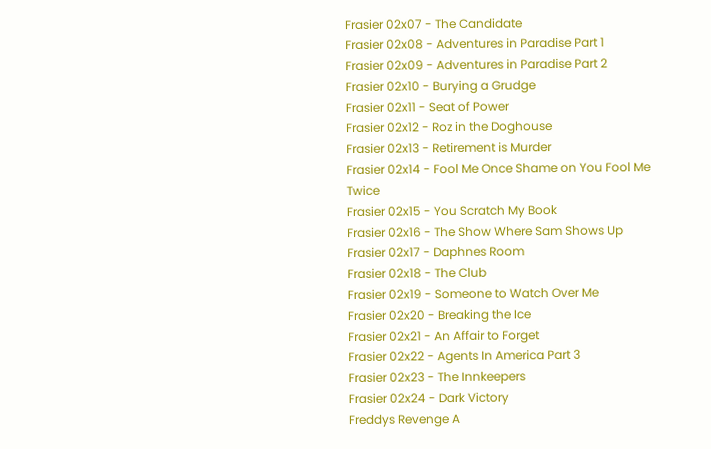Frasier 02x07 - The Candidate
Frasier 02x08 - Adventures in Paradise Part 1
Frasier 02x09 - Adventures in Paradise Part 2
Frasier 02x10 - Burying a Grudge
Frasier 02x11 - Seat of Power
Frasier 02x12 - Roz in the Doghouse
Frasier 02x13 - Retirement is Murder
Frasier 02x14 - Fool Me Once Shame on You Fool Me Twice
Frasier 02x15 - You Scratch My Book
Frasier 02x16 - The Show Where Sam Shows Up
Frasier 02x17 - Daphnes Room
Frasier 02x18 - The Club
Frasier 02x19 - Someone to Watch Over Me
Frasier 02x20 - Breaking the Ice
Frasier 02x21 - An Affair to Forget
Frasier 02x22 - Agents In America Part 3
Frasier 02x23 - The Innkeepers
Frasier 02x24 - Dark Victory
Freddys Revenge A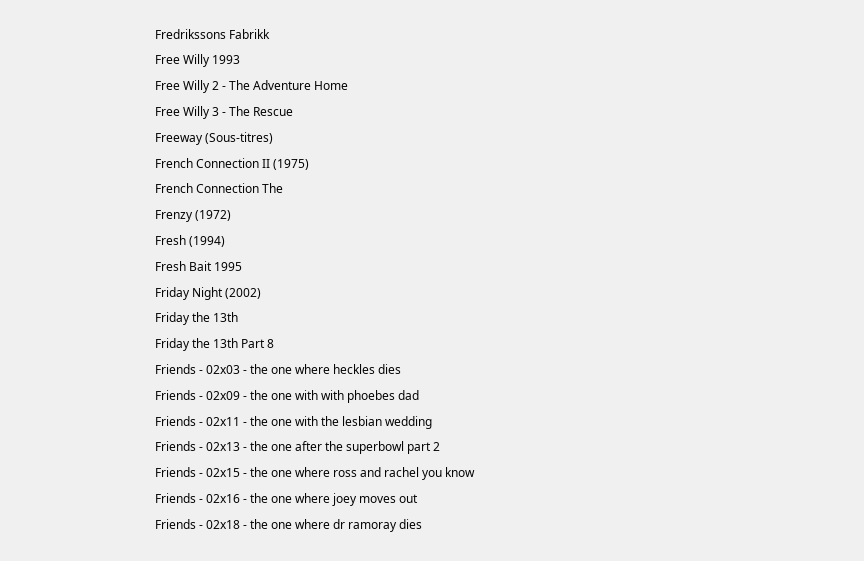Fredrikssons Fabrikk
Free Willy 1993
Free Willy 2 - The Adventure Home
Free Willy 3 - The Rescue
Freeway (Sous-titres)
French Connection II (1975)
French Connection The
Frenzy (1972)
Fresh (1994)
Fresh Bait 1995
Friday Night (2002)
Friday the 13th
Friday the 13th Part 8
Friends - 02x03 - the one where heckles dies
Friends - 02x09 - the one with with phoebes dad
Friends - 02x11 - the one with the lesbian wedding
Friends - 02x13 - the one after the superbowl part 2
Friends - 02x15 - the one where ross and rachel you know
Friends - 02x16 - the one where joey moves out
Friends - 02x18 - the one where dr ramoray dies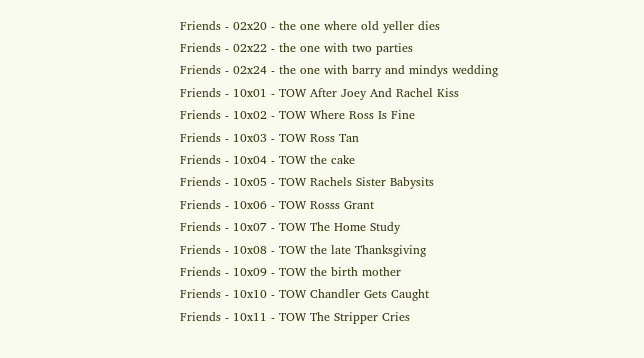Friends - 02x20 - the one where old yeller dies
Friends - 02x22 - the one with two parties
Friends - 02x24 - the one with barry and mindys wedding
Friends - 10x01 - TOW After Joey And Rachel Kiss
Friends - 10x02 - TOW Where Ross Is Fine
Friends - 10x03 - TOW Ross Tan
Friends - 10x04 - TOW the cake
Friends - 10x05 - TOW Rachels Sister Babysits
Friends - 10x06 - TOW Rosss Grant
Friends - 10x07 - TOW The Home Study
Friends - 10x08 - TOW the late Thanksgiving
Friends - 10x09 - TOW the birth mother
Friends - 10x10 - TOW Chandler Gets Caught
Friends - 10x11 - TOW The Stripper Cries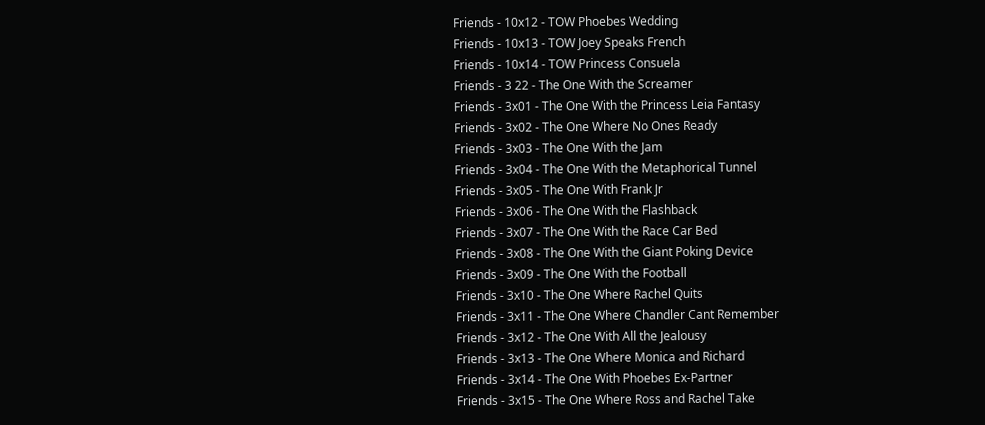Friends - 10x12 - TOW Phoebes Wedding
Friends - 10x13 - TOW Joey Speaks French
Friends - 10x14 - TOW Princess Consuela
Friends - 3 22 - The One With the Screamer
Friends - 3x01 - The One With the Princess Leia Fantasy
Friends - 3x02 - The One Where No Ones Ready
Friends - 3x03 - The One With the Jam
Friends - 3x04 - The One With the Metaphorical Tunnel
Friends - 3x05 - The One With Frank Jr
Friends - 3x06 - The One With the Flashback
Friends - 3x07 - The One With the Race Car Bed
Friends - 3x08 - The One With the Giant Poking Device
Friends - 3x09 - The One With the Football
Friends - 3x10 - The One Where Rachel Quits
Friends - 3x11 - The One Where Chandler Cant Remember
Friends - 3x12 - The One With All the Jealousy
Friends - 3x13 - The One Where Monica and Richard
Friends - 3x14 - The One With Phoebes Ex-Partner
Friends - 3x15 - The One Where Ross and Rachel Take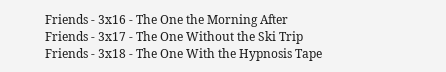Friends - 3x16 - The One the Morning After
Friends - 3x17 - The One Without the Ski Trip
Friends - 3x18 - The One With the Hypnosis Tape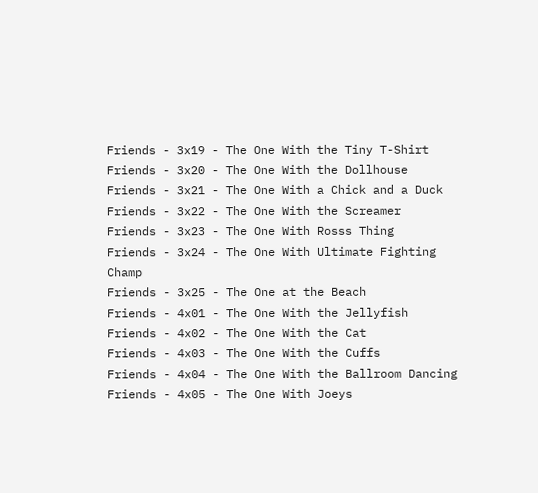Friends - 3x19 - The One With the Tiny T-Shirt
Friends - 3x20 - The One With the Dollhouse
Friends - 3x21 - The One With a Chick and a Duck
Friends - 3x22 - The One With the Screamer
Friends - 3x23 - The One With Rosss Thing
Friends - 3x24 - The One With Ultimate Fighting Champ
Friends - 3x25 - The One at the Beach
Friends - 4x01 - The One With the Jellyfish
Friends - 4x02 - The One With the Cat
Friends - 4x03 - The One With the Cuffs
Friends - 4x04 - The One With the Ballroom Dancing
Friends - 4x05 - The One With Joeys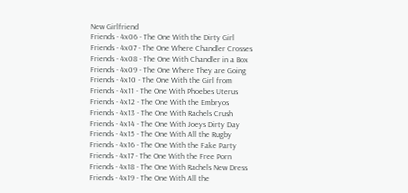New Girlfriend
Friends - 4x06 - The One With the Dirty Girl
Friends - 4x07 - The One Where Chandler Crosses
Friends - 4x08 - The One With Chandler in a Box
Friends - 4x09 - The One Where They are Going
Friends - 4x10 - The One With the Girl from
Friends - 4x11 - The One With Phoebes Uterus
Friends - 4x12 - The One With the Embryos
Friends - 4x13 - The One With Rachels Crush
Friends - 4x14 - The One With Joeys Dirty Day
Friends - 4x15 - The One With All the Rugby
Friends - 4x16 - The One With the Fake Party
Friends - 4x17 - The One With the Free Porn
Friends - 4x18 - The One With Rachels New Dress
Friends - 4x19 - The One With All the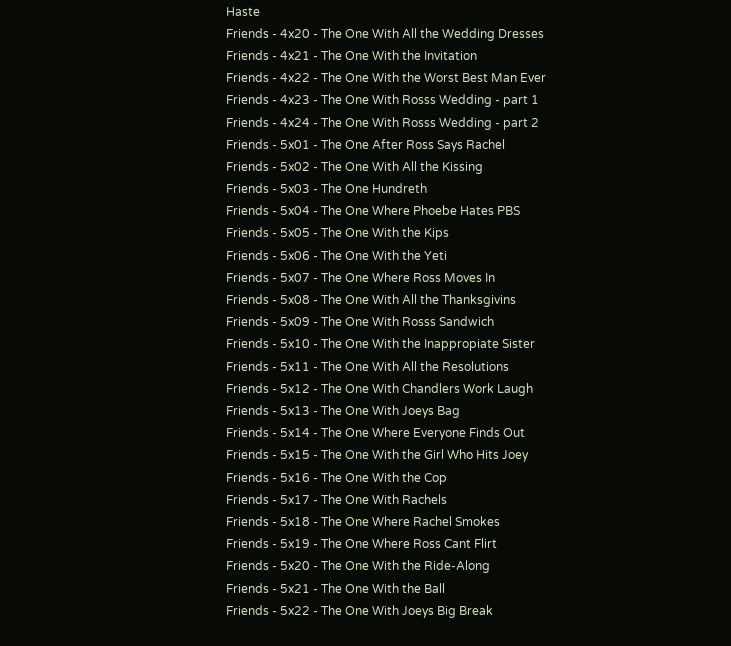Haste
Friends - 4x20 - The One With All the Wedding Dresses
Friends - 4x21 - The One With the Invitation
Friends - 4x22 - The One With the Worst Best Man Ever
Friends - 4x23 - The One With Rosss Wedding - part 1
Friends - 4x24 - The One With Rosss Wedding - part 2
Friends - 5x01 - The One After Ross Says Rachel
Friends - 5x02 - The One With All the Kissing
Friends - 5x03 - The One Hundreth
Friends - 5x04 - The One Where Phoebe Hates PBS
Friends - 5x05 - The One With the Kips
Friends - 5x06 - The One With the Yeti
Friends - 5x07 - The One Where Ross Moves In
Friends - 5x08 - The One With All the Thanksgivins
Friends - 5x09 - The One With Rosss Sandwich
Friends - 5x10 - The One With the Inappropiate Sister
Friends - 5x11 - The One With All the Resolutions
Friends - 5x12 - The One With Chandlers Work Laugh
Friends - 5x13 - The One With Joeys Bag
Friends - 5x14 - The One Where Everyone Finds Out
Friends - 5x15 - The One With the Girl Who Hits Joey
Friends - 5x16 - The One With the Cop
Friends - 5x17 - The One With Rachels
Friends - 5x18 - The One Where Rachel Smokes
Friends - 5x19 - The One Where Ross Cant Flirt
Friends - 5x20 - The One With the Ride-Along
Friends - 5x21 - The One With the Ball
Friends - 5x22 - The One With Joeys Big Break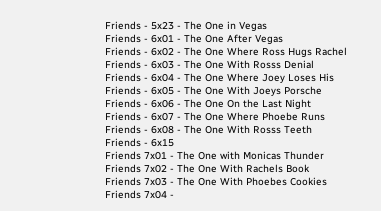Friends - 5x23 - The One in Vegas
Friends - 6x01 - The One After Vegas
Friends - 6x02 - The One Where Ross Hugs Rachel
Friends - 6x03 - The One With Rosss Denial
Friends - 6x04 - The One Where Joey Loses His
Friends - 6x05 - The One With Joeys Porsche
Friends - 6x06 - The One On the Last Night
Friends - 6x07 - The One Where Phoebe Runs
Friends - 6x08 - The One With Rosss Teeth
Friends - 6x15
Friends 7x01 - The One with Monicas Thunder
Friends 7x02 - The One With Rachels Book
Friends 7x03 - The One With Phoebes Cookies
Friends 7x04 -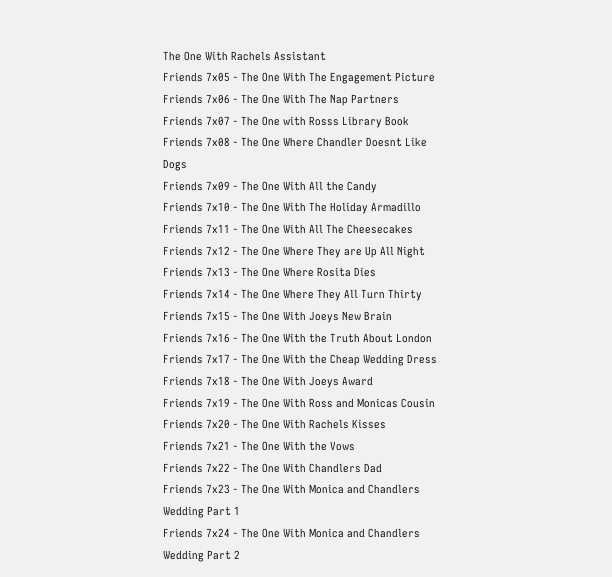The One With Rachels Assistant
Friends 7x05 - The One With The Engagement Picture
Friends 7x06 - The One With The Nap Partners
Friends 7x07 - The One with Rosss Library Book
Friends 7x08 - The One Where Chandler Doesnt Like Dogs
Friends 7x09 - The One With All the Candy
Friends 7x10 - The One With The Holiday Armadillo
Friends 7x11 - The One With All The Cheesecakes
Friends 7x12 - The One Where They are Up All Night
Friends 7x13 - The One Where Rosita Dies
Friends 7x14 - The One Where They All Turn Thirty
Friends 7x15 - The One With Joeys New Brain
Friends 7x16 - The One With the Truth About London
Friends 7x17 - The One With the Cheap Wedding Dress
Friends 7x18 - The One With Joeys Award
Friends 7x19 - The One With Ross and Monicas Cousin
Friends 7x20 - The One With Rachels Kisses
Friends 7x21 - The One With the Vows
Friends 7x22 - The One With Chandlers Dad
Friends 7x23 - The One With Monica and Chandlers Wedding Part 1
Friends 7x24 - The One With Monica and Chandlers Wedding Part 2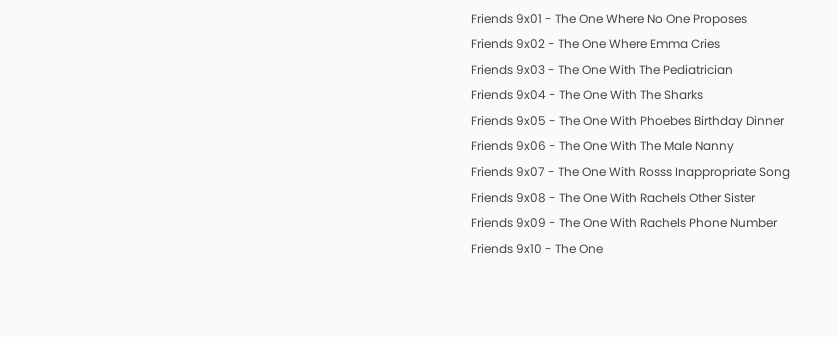Friends 9x01 - The One Where No One Proposes
Friends 9x02 - The One Where Emma Cries
Friends 9x03 - The One With The Pediatrician
Friends 9x04 - The One With The Sharks
Friends 9x05 - The One With Phoebes Birthday Dinner
Friends 9x06 - The One With The Male Nanny
Friends 9x07 - The One With Rosss Inappropriate Song
Friends 9x08 - The One With Rachels Other Sister
Friends 9x09 - The One With Rachels Phone Number
Friends 9x10 - The One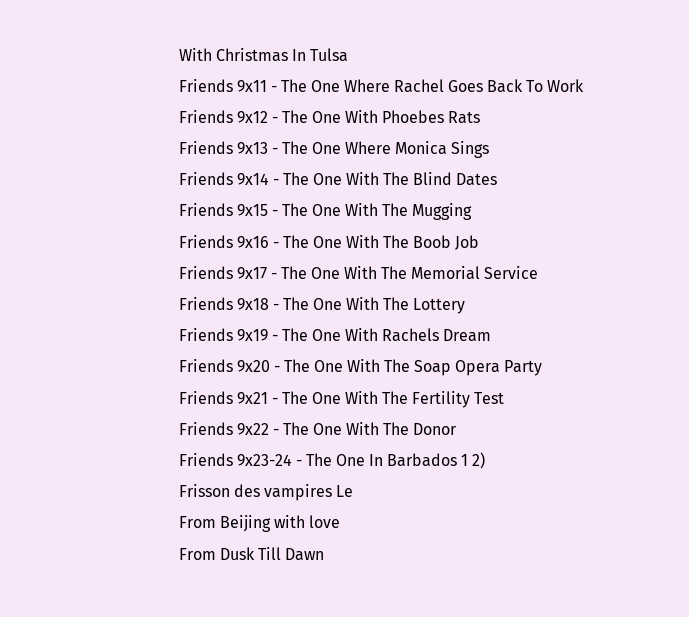With Christmas In Tulsa
Friends 9x11 - The One Where Rachel Goes Back To Work
Friends 9x12 - The One With Phoebes Rats
Friends 9x13 - The One Where Monica Sings
Friends 9x14 - The One With The Blind Dates
Friends 9x15 - The One With The Mugging
Friends 9x16 - The One With The Boob Job
Friends 9x17 - The One With The Memorial Service
Friends 9x18 - The One With The Lottery
Friends 9x19 - The One With Rachels Dream
Friends 9x20 - The One With The Soap Opera Party
Friends 9x21 - The One With The Fertility Test
Friends 9x22 - The One With The Donor
Friends 9x23-24 - The One In Barbados 1 2)
Frisson des vampires Le
From Beijing with love
From Dusk Till Dawn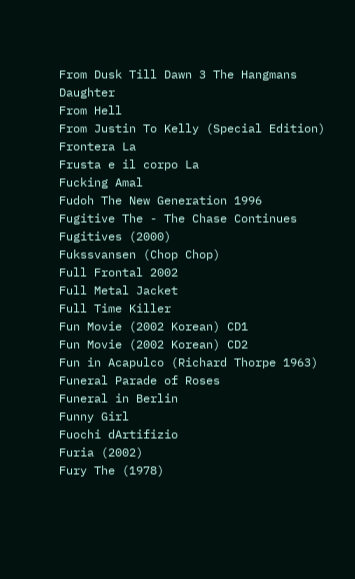From Dusk Till Dawn 3 The Hangmans Daughter
From Hell
From Justin To Kelly (Special Edition)
Frontera La
Frusta e il corpo La
Fucking Amal
Fudoh The New Generation 1996
Fugitive The - The Chase Continues
Fugitives (2000)
Fukssvansen (Chop Chop)
Full Frontal 2002
Full Metal Jacket
Full Time Killer
Fun Movie (2002 Korean) CD1
Fun Movie (2002 Korean) CD2
Fun in Acapulco (Richard Thorpe 1963)
Funeral Parade of Roses
Funeral in Berlin
Funny Girl
Fuochi dArtifizio
Furia (2002)
Fury The (1978)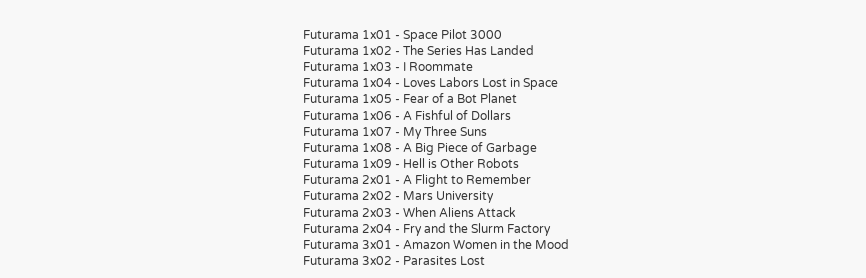Futurama 1x01 - Space Pilot 3000
Futurama 1x02 - The Series Has Landed
Futurama 1x03 - I Roommate
Futurama 1x04 - Loves Labors Lost in Space
Futurama 1x05 - Fear of a Bot Planet
Futurama 1x06 - A Fishful of Dollars
Futurama 1x07 - My Three Suns
Futurama 1x08 - A Big Piece of Garbage
Futurama 1x09 - Hell is Other Robots
Futurama 2x01 - A Flight to Remember
Futurama 2x02 - Mars University
Futurama 2x03 - When Aliens Attack
Futurama 2x04 - Fry and the Slurm Factory
Futurama 3x01 - Amazon Women in the Mood
Futurama 3x02 - Parasites Lost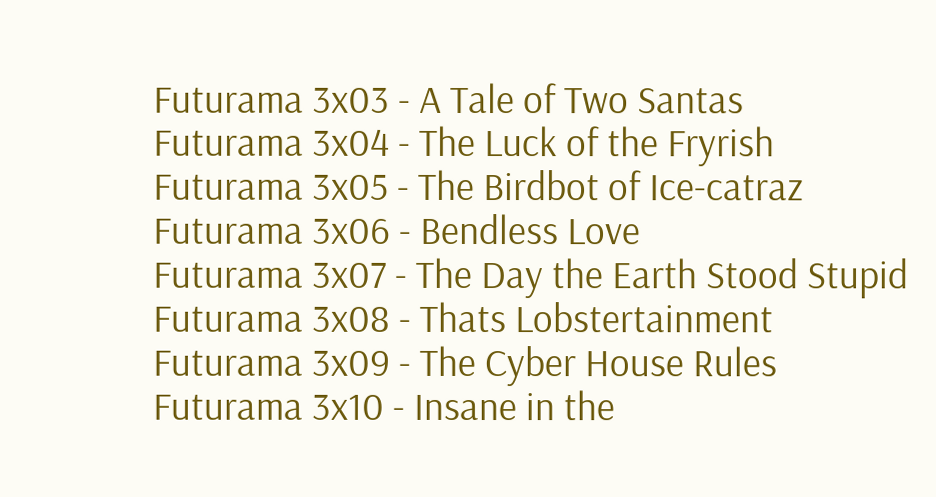Futurama 3x03 - A Tale of Two Santas
Futurama 3x04 - The Luck of the Fryrish
Futurama 3x05 - The Birdbot of Ice-catraz
Futurama 3x06 - Bendless Love
Futurama 3x07 - The Day the Earth Stood Stupid
Futurama 3x08 - Thats Lobstertainment
Futurama 3x09 - The Cyber House Rules
Futurama 3x10 - Insane in the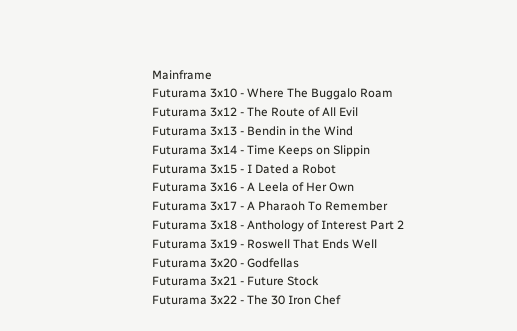Mainframe
Futurama 3x10 - Where The Buggalo Roam
Futurama 3x12 - The Route of All Evil
Futurama 3x13 - Bendin in the Wind
Futurama 3x14 - Time Keeps on Slippin
Futurama 3x15 - I Dated a Robot
Futurama 3x16 - A Leela of Her Own
Futurama 3x17 - A Pharaoh To Remember
Futurama 3x18 - Anthology of Interest Part 2
Futurama 3x19 - Roswell That Ends Well
Futurama 3x20 - Godfellas
Futurama 3x21 - Future Stock
Futurama 3x22 - The 30 Iron Chef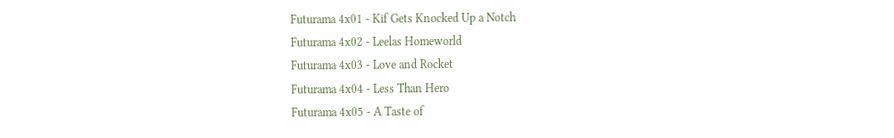Futurama 4x01 - Kif Gets Knocked Up a Notch
Futurama 4x02 - Leelas Homeworld
Futurama 4x03 - Love and Rocket
Futurama 4x04 - Less Than Hero
Futurama 4x05 - A Taste of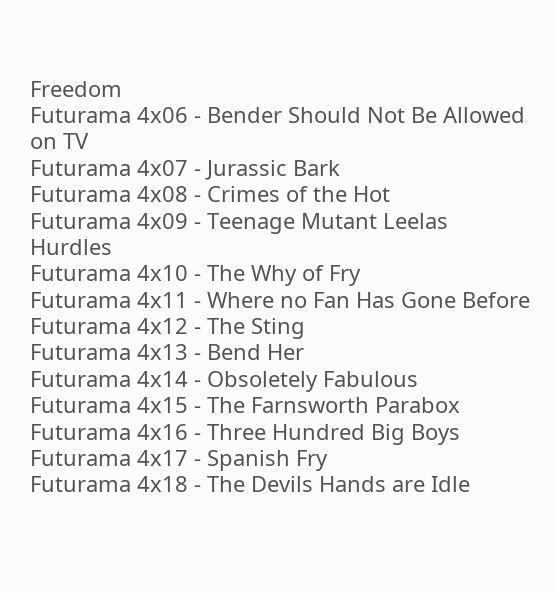Freedom
Futurama 4x06 - Bender Should Not Be Allowed on TV
Futurama 4x07 - Jurassic Bark
Futurama 4x08 - Crimes of the Hot
Futurama 4x09 - Teenage Mutant Leelas Hurdles
Futurama 4x10 - The Why of Fry
Futurama 4x11 - Where no Fan Has Gone Before
Futurama 4x12 - The Sting
Futurama 4x13 - Bend Her
Futurama 4x14 - Obsoletely Fabulous
Futurama 4x15 - The Farnsworth Parabox
Futurama 4x16 - Three Hundred Big Boys
Futurama 4x17 - Spanish Fry
Futurama 4x18 - The Devils Hands are Idle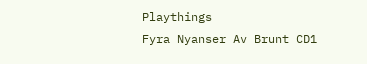Playthings
Fyra Nyanser Av Brunt CD1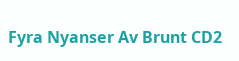Fyra Nyanser Av Brunt CD2